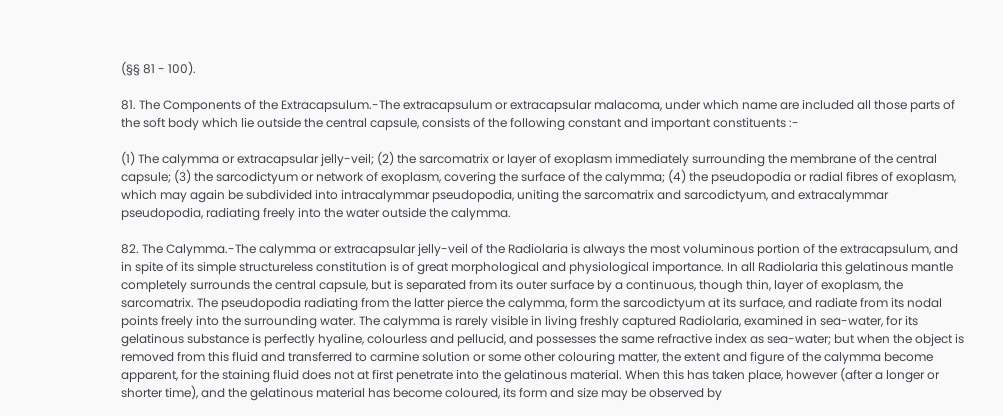(§§ 81 - 100).

81. The Components of the Extracapsulum.-The extracapsulum or extracapsular malacoma, under which name are included all those parts of the soft body which lie outside the central capsule, consists of the following constant and important constituents :-

(1) The calymma or extracapsular jelly-veil; (2) the sarcomatrix or layer of exoplasm immediately surrounding the membrane of the central capsule; (3) the sarcodictyum or network of exoplasm, covering the surface of the calymma; (4) the pseudopodia or radial fibres of exoplasm, which may again be subdivided into intracalymmar pseudopodia, uniting the sarcomatrix and sarcodictyum, and extracalymmar pseudopodia, radiating freely into the water outside the calymma.

82. The Calymma.-The calymma or extracapsular jelly-veil of the Radiolaria is always the most voluminous portion of the extracapsulum, and in spite of its simple structureless constitution is of great morphological and physiological importance. In all Radiolaria this gelatinous mantle completely surrounds the central capsule, but is separated from its outer surface by a continuous, though thin, layer of exoplasm, the sarcomatrix. The pseudopodia radiating from the latter pierce the calymma, form the sarcodictyum at its surface, and radiate from its nodal points freely into the surrounding water. The calymma is rarely visible in living freshly captured Radiolaria, examined in sea-water, for its gelatinous substance is perfectly hyaline, colourless and pellucid, and possesses the same refractive index as sea-water; but when the object is removed from this fluid and transferred to carmine solution or some other colouring matter, the extent and figure of the calymma become apparent, for the staining fluid does not at first penetrate into the gelatinous material. When this has taken place, however (after a longer or shorter time), and the gelatinous material has become coloured, its form and size may be observed by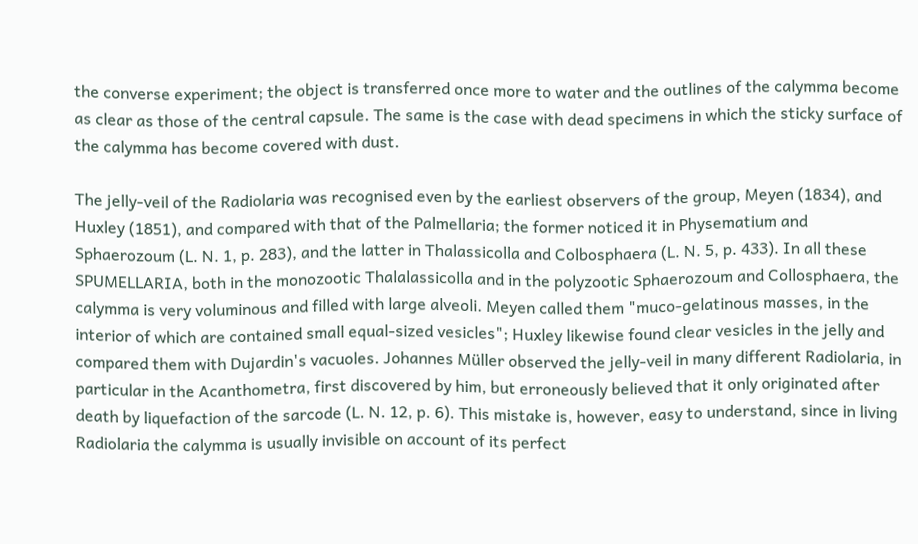the converse experiment; the object is transferred once more to water and the outlines of the calymma become as clear as those of the central capsule. The same is the case with dead specimens in which the sticky surface of the calymma has become covered with dust.

The jelly-veil of the Radiolaria was recognised even by the earliest observers of the group, Meyen (1834), and Huxley (1851), and compared with that of the Palmellaria; the former noticed it in Physematium and Sphaerozoum (L. N. 1, p. 283), and the latter in Thalassicolla and Colbosphaera (L. N. 5, p. 433). In all these SPUMELLARIA, both in the monozootic Thalalassicolla and in the polyzootic Sphaerozoum and Collosphaera, the calymma is very voluminous and filled with large alveoli. Meyen called them "muco-gelatinous masses, in the interior of which are contained small equal-sized vesicles"; Huxley likewise found clear vesicles in the jelly and compared them with Dujardin's vacuoles. Johannes Müller observed the jelly-veil in many different Radiolaria, in particular in the Acanthometra, first discovered by him, but erroneously believed that it only originated after death by liquefaction of the sarcode (L. N. 12, p. 6). This mistake is, however, easy to understand, since in living Radiolaria the calymma is usually invisible on account of its perfect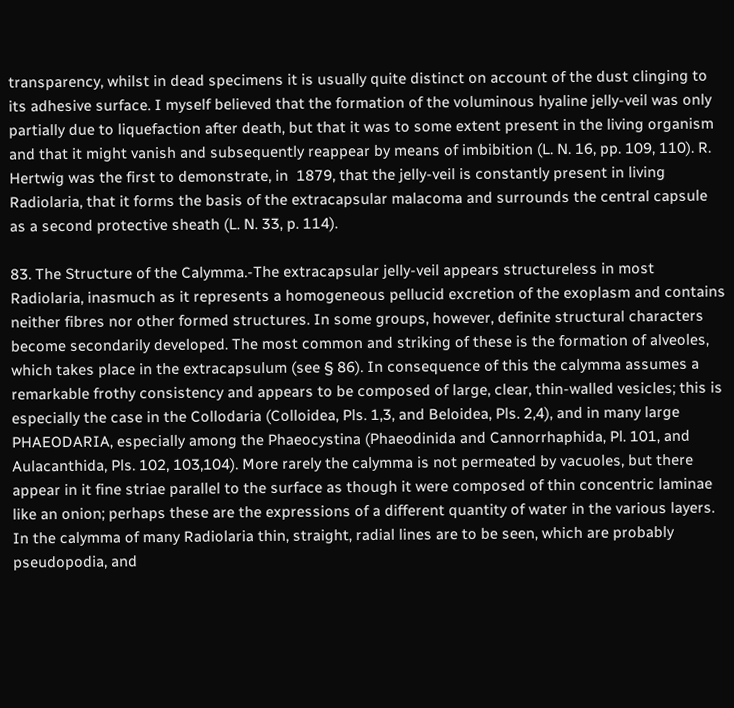transparency, whilst in dead specimens it is usually quite distinct on account of the dust clinging to its adhesive surface. I myself believed that the formation of the voluminous hyaline jelly-veil was only partially due to liquefaction after death, but that it was to some extent present in the living organism and that it might vanish and subsequently reappear by means of imbibition (L. N. 16, pp. 109, 110). R. Hertwig was the first to demonstrate, in  1879, that the jelly-veil is constantly present in living Radiolaria, that it forms the basis of the extracapsular malacoma and surrounds the central capsule as a second protective sheath (L. N. 33, p. 114).

83. The Structure of the Calymma.-The extracapsular jelly-veil appears structureless in most Radiolaria, inasmuch as it represents a homogeneous pellucid excretion of the exoplasm and contains neither fibres nor other formed structures. In some groups, however, definite structural characters become secondarily developed. The most common and striking of these is the formation of alveoles, which takes place in the extracapsulum (see § 86). In consequence of this the calymma assumes a remarkable frothy consistency and appears to be composed of large, clear, thin-walled vesicles; this is especially the case in the Collodaria (Colloidea, Pls. 1,3, and Beloidea, Pls. 2,4), and in many large PHAEODARIA, especially among the Phaeocystina (Phaeodinida and Cannorrhaphida, Pl. 101, and Aulacanthida, Pls. 102, 103,104). More rarely the calymma is not permeated by vacuoles, but there appear in it fine striae parallel to the surface as though it were composed of thin concentric laminae like an onion; perhaps these are the expressions of a different quantity of water in the various layers. In the calymma of many Radiolaria thin, straight, radial lines are to be seen, which are probably pseudopodia, and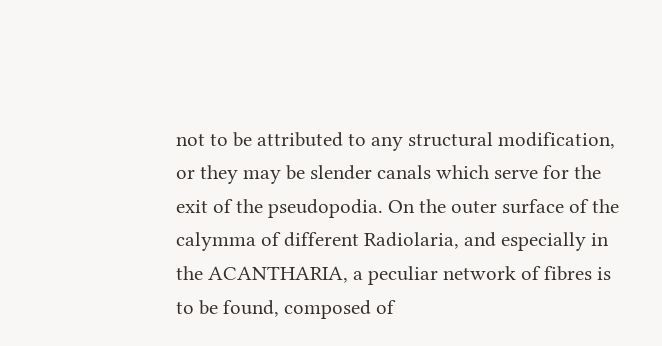not to be attributed to any structural modification, or they may be slender canals which serve for the exit of the pseudopodia. On the outer surface of the calymma of different Radiolaria, and especially in the ACANTHARIA, a peculiar network of fibres is to be found, composed of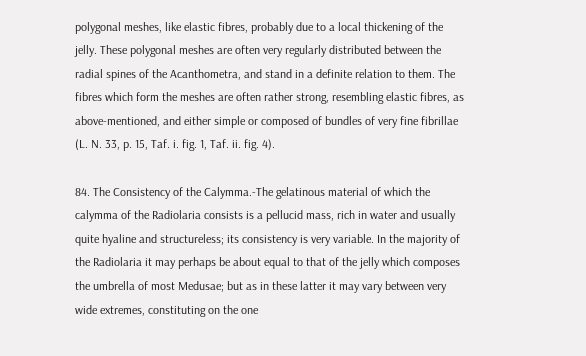polygonal meshes, like elastic fibres, probably due to a local thickening of the jelly. These polygonal meshes are often very regularly distributed between the radial spines of the Acanthometra, and stand in a definite relation to them. The fibres which form the meshes are often rather strong, resembling elastic fibres, as above-mentioned, and either simple or composed of bundles of very fine fibrillae (L. N. 33, p. 15, Taf. i. fig. 1, Taf. ii. fig. 4).

84. The Consistency of the Calymma.-The gelatinous material of which the calymma of the Radiolaria consists is a pellucid mass, rich in water and usually quite hyaline and structureless; its consistency is very variable. In the majority of the Radiolaria it may perhaps be about equal to that of the jelly which composes the umbrella of most Medusae; but as in these latter it may vary between very wide extremes, constituting on the one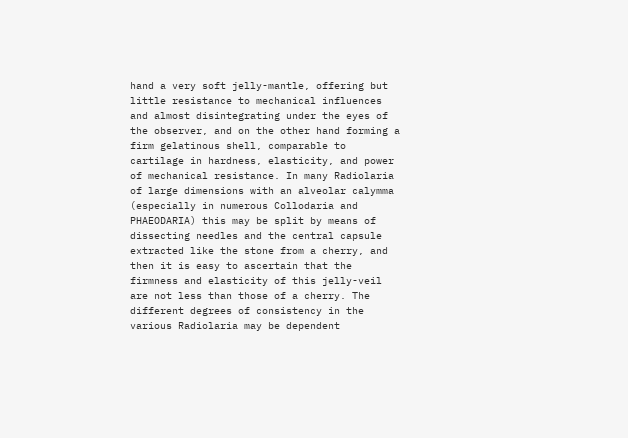hand a very soft jelly-mantle, offering but little resistance to mechanical influences and almost disintegrating under the eyes of the observer, and on the other hand forming a firm gelatinous shell, comparable to cartilage in hardness, elasticity, and power of mechanical resistance. In many Radiolaria of large dimensions with an alveolar calymma (especially in numerous Collodaria and PHAEODARIA) this may be split by means of dissecting needles and the central capsule extracted like the stone from a cherry, and then it is easy to ascertain that the firmness and elasticity of this jelly-veil are not less than those of a cherry. The different degrees of consistency in the various Radiolaria may be dependent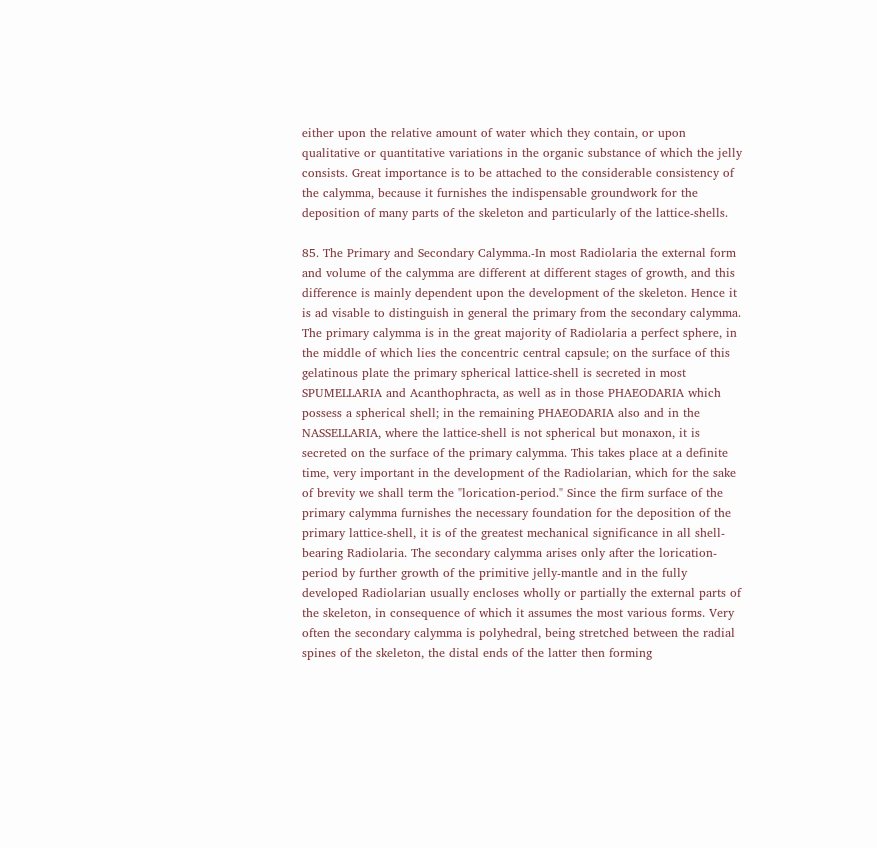either upon the relative amount of water which they contain, or upon qualitative or quantitative variations in the organic substance of which the jelly consists. Great importance is to be attached to the considerable consistency of the calymma, because it furnishes the indispensable groundwork for the deposition of many parts of the skeleton and particularly of the lattice-shells.

85. The Primary and Secondary Calymma.-In most Radiolaria the external form and volume of the calymma are different at different stages of growth, and this difference is mainly dependent upon the development of the skeleton. Hence it is ad visable to distinguish in general the primary from the secondary calymma. The primary calymma is in the great majority of Radiolaria a perfect sphere, in the middle of which lies the concentric central capsule; on the surface of this gelatinous plate the primary spherical lattice-shell is secreted in most SPUMELLARIA and Acanthophracta, as well as in those PHAEODARIA which possess a spherical shell; in the remaining PHAEODARIA also and in the NASSELLARIA, where the lattice-shell is not spherical but monaxon, it is secreted on the surface of the primary calymma. This takes place at a definite time, very important in the development of the Radiolarian, which for the sake of brevity we shall term the "lorication-period." Since the firm surface of the primary calymma furnishes the necessary foundation for the deposition of the primary lattice-shell, it is of the greatest mechanical significance in all shell-bearing Radiolaria. The secondary calymma arises only after the lorication-period by further growth of the primitive jelly-mantle and in the fully developed Radiolarian usually encloses wholly or partially the external parts of the skeleton, in consequence of which it assumes the most various forms. Very often the secondary calymma is polyhedral, being stretched between the radial spines of the skeleton, the distal ends of the latter then forming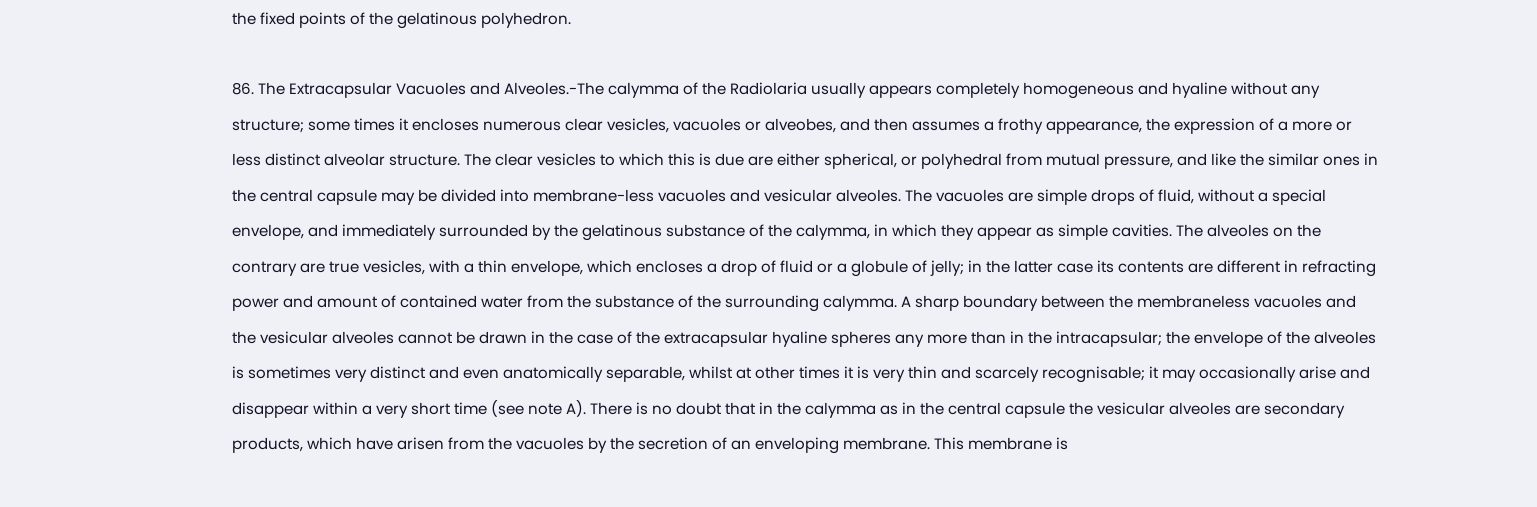the fixed points of the gelatinous polyhedron.

86. The Extracapsular Vacuoles and Alveoles.-The calymma of the Radiolaria usually appears completely homogeneous and hyaline without any structure; some times it encloses numerous clear vesicles, vacuoles or alveobes, and then assumes a frothy appearance, the expression of a more or less distinct alveolar structure. The clear vesicles to which this is due are either spherical, or polyhedral from mutual pressure, and like the similar ones in the central capsule may be divided into membrane-less vacuoles and vesicular alveoles. The vacuoles are simple drops of fluid, without a special envelope, and immediately surrounded by the gelatinous substance of the calymma, in which they appear as simple cavities. The alveoles on the contrary are true vesicles, with a thin envelope, which encloses a drop of fluid or a globule of jelly; in the latter case its contents are different in refracting power and amount of contained water from the substance of the surrounding calymma. A sharp boundary between the membraneless vacuoles and the vesicular alveoles cannot be drawn in the case of the extracapsular hyaline spheres any more than in the intracapsular; the envelope of the alveoles is sometimes very distinct and even anatomically separable, whilst at other times it is very thin and scarcely recognisable; it may occasionally arise and disappear within a very short time (see note A). There is no doubt that in the calymma as in the central capsule the vesicular alveoles are secondary products, which have arisen from the vacuoles by the secretion of an enveloping membrane. This membrane is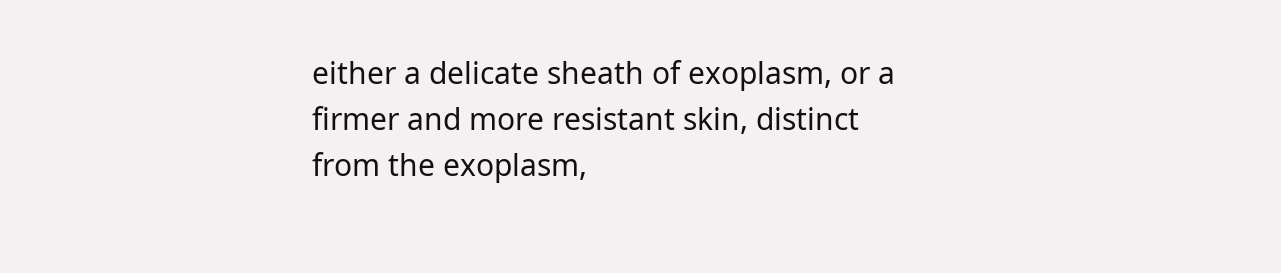either a delicate sheath of exoplasm, or a firmer and more resistant skin, distinct from the exoplasm,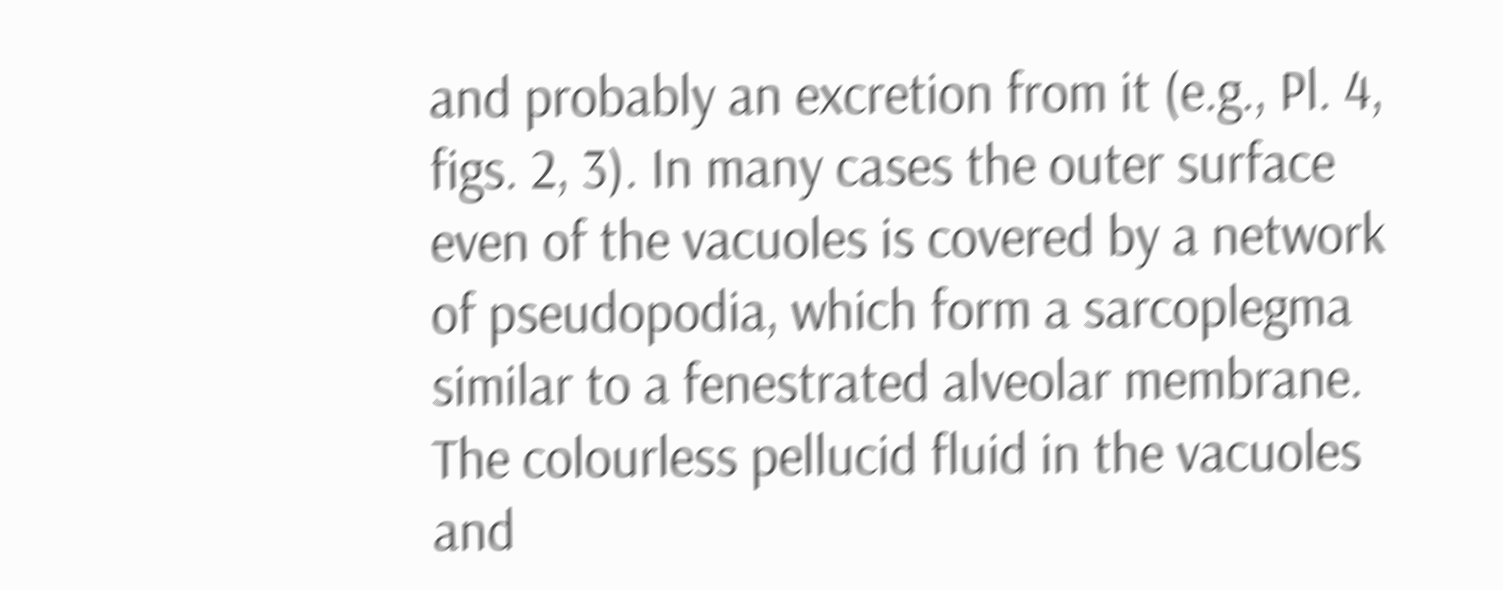and probably an excretion from it (e.g., Pl. 4, figs. 2, 3). In many cases the outer surface even of the vacuoles is covered by a network of pseudopodia, which form a sarcoplegma similar to a fenestrated alveolar membrane. The colourless pellucid fluid in the vacuoles and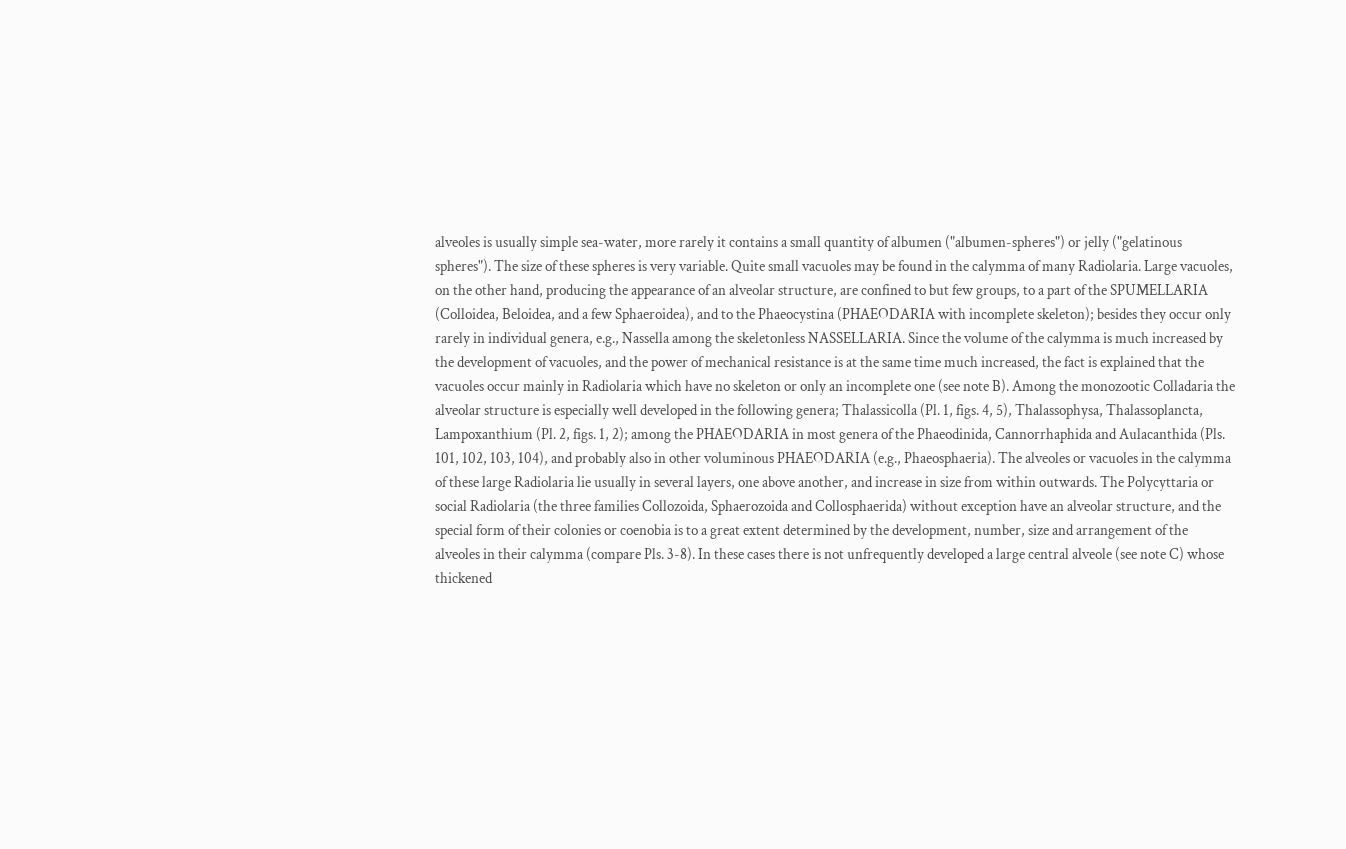alveoles is usually simple sea-water, more rarely it contains a small quantity of albumen ("albumen-spheres") or jelly ("gelatinous spheres"). The size of these spheres is very variable. Quite small vacuoles may be found in the calymma of many Radiolaria. Large vacuoles, on the other hand, producing the appearance of an alveolar structure, are confined to but few groups, to a part of the SPUMELLARIA (Colloidea, Beloidea, and a few Sphaeroidea), and to the Phaeocystina (PHAEODARIA with incomplete skeleton); besides they occur only rarely in individual genera, e.g., Nassella among the skeletonless NASSELLARIA. Since the volume of the calymma is much increased by the development of vacuoles, and the power of mechanical resistance is at the same time much increased, the fact is explained that the vacuoles occur mainly in Radiolaria which have no skeleton or only an incomplete one (see note B). Among the monozootic Colladaria the alveolar structure is especially well developed in the following genera; Thalassicolla (Pl. 1, figs. 4, 5), Thalassophysa, Thalassoplancta, Lampoxanthium (Pl. 2, figs. 1, 2); among the PHAEODARIA in most genera of the Phaeodinida, Cannorrhaphida and Aulacanthida (Pls. 101, 102, 103, 104), and probably also in other voluminous PHAEODARIA (e.g., Phaeosphaeria). The alveoles or vacuoles in the calymma of these large Radiolaria lie usually in several layers, one above another, and increase in size from within outwards. The Polycyttaria or social Radiolaria (the three families Collozoida, Sphaerozoida and Collosphaerida) without exception have an alveolar structure, and the special form of their colonies or coenobia is to a great extent determined by the development, number, size and arrangement of the alveoles in their calymma (compare Pls. 3-8). In these cases there is not unfrequently developed a large central alveole (see note C) whose thickened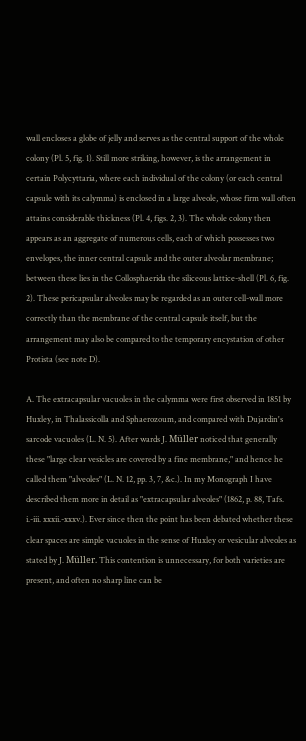wall encloses a globe of jelly and serves as the central support of the whole colony (Pl. 5, fig. 1). Still more striking, however, is the arrangement in certain Polycyttaria, where each individual of the colony (or each central capsule with its calymma) is enclosed in a large alveole, whose firm wall often attains considerable thickness (Pl. 4, figs. 2, 3). The whole colony then appears as an aggregate of numerous cells, each of which possesses two envelopes, the inner central capsule and the outer alveolar membrane; between these lies in the Collosphaerida the siliceous lattice-shell (Pl. 6, fig. 2). These pericapsular alveoles may be regarded as an outer cell-wall more correctly than the membrane of the central capsule itself, but the arrangement may also be compared to the temporary encystation of other Protista (see note D).

A. The extracapsular vacuoles in the calymma were first observed in 1851 by Huxley, in Thalassicolla and Sphaerozoum, and compared with Dujardin's sarcode vacuoles (L. N. 5). After wards J. Müller noticed that generally these "large clear vesicles are covered by a fine membrane," and hence he called them "alveoles" (L. N. 12, pp. 3, 7, &c.). In my Monograph I have described them more in detail as "extracapsular alveoles" (1862, p. 88, Tafs. i.-iii. xxxii.-xxxv.). Ever since then the point has been debated whether these clear spaces are simple vacuoles in the sense of Huxley or vesicular alveoles as stated by J. Müller. This contention is unnecessary, for both varieties are present, and often no sharp line can be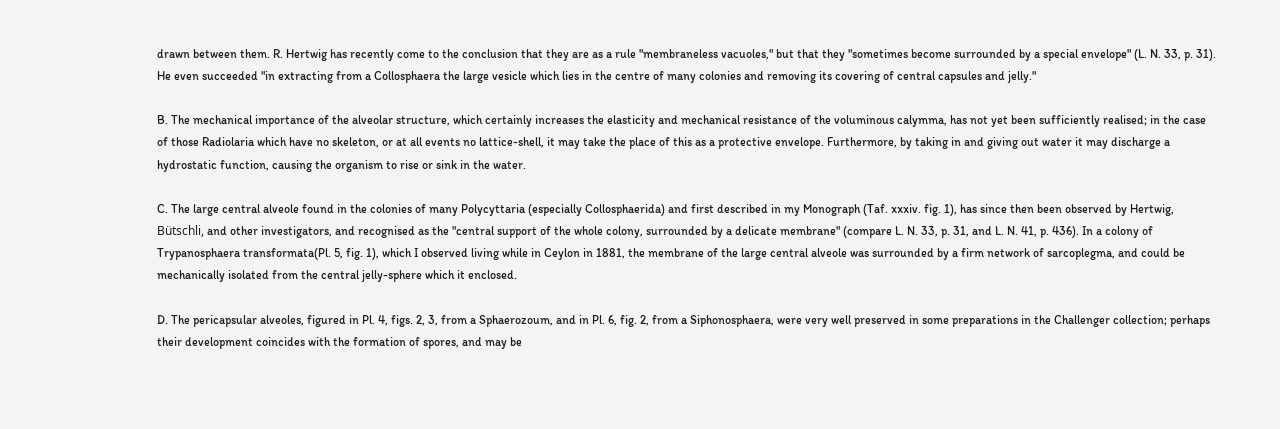drawn between them. R. Hertwig has recently come to the conclusion that they are as a rule "membraneless vacuoles," but that they "sometimes become surrounded by a special envelope" (L. N. 33, p. 31). He even succeeded "in extracting from a Collosphaera the large vesicle which lies in the centre of many colonies and removing its covering of central capsules and jelly."

B. The mechanical importance of the alveolar structure, which certainly increases the elasticity and mechanical resistance of the voluminous calymma, has not yet been sufficiently realised; in the case of those Radiolaria which have no skeleton, or at all events no lattice-shell, it may take the place of this as a protective envelope. Furthermore, by taking in and giving out water it may discharge a hydrostatic function, causing the organism to rise or sink in the water.

C. The large central alveole found in the colonies of many Polycyttaria (especially Collosphaerida) and first described in my Monograph (Taf. xxxiv. fig. 1), has since then been observed by Hertwig, Bütschli, and other investigators, and recognised as the "central support of the whole colony, surrounded by a delicate membrane" (compare L. N. 33, p. 31, and L. N. 41, p. 436). In a colony of Trypanosphaera transformata(Pl. 5, fig. 1), which I observed living while in Ceylon in 1881, the membrane of the large central alveole was surrounded by a firm network of sarcoplegma, and could be mechanically isolated from the central jelly-sphere which it enclosed.

D. The pericapsular alveoles, figured in Pl. 4, figs. 2, 3, from a Sphaerozoum, and in Pl. 6, fig. 2, from a Siphonosphaera, were very well preserved in some preparations in the Challenger collection; perhaps their development coincides with the formation of spores, and may be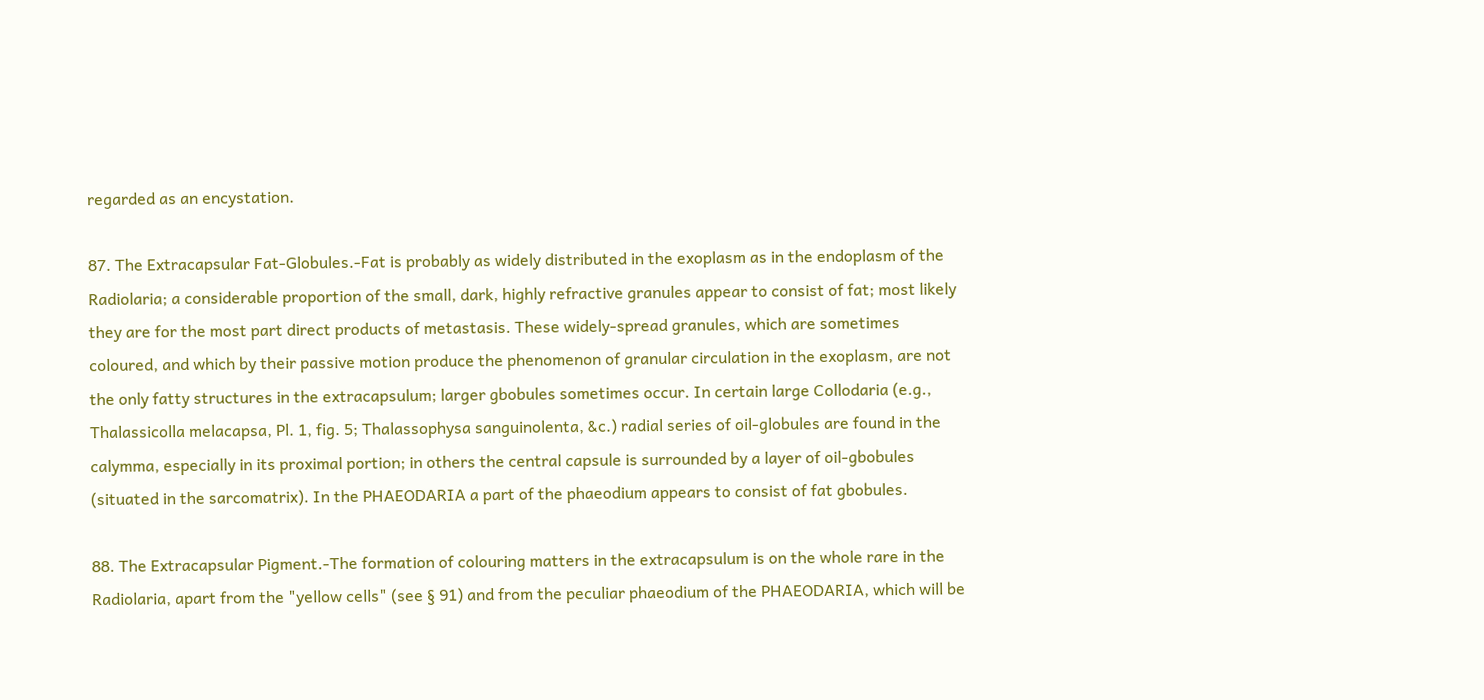regarded as an encystation.

87. The Extracapsular Fat-Globules.-Fat is probably as widely distributed in the exoplasm as in the endoplasm of the Radiolaria; a considerable proportion of the small, dark, highly refractive granules appear to consist of fat; most likely they are for the most part direct products of metastasis. These widely-spread granules, which are sometimes coloured, and which by their passive motion produce the phenomenon of granular circulation in the exoplasm, are not the only fatty structures in the extracapsulum; larger gbobules sometimes occur. In certain large Collodaria (e.g., Thalassicolla melacapsa, Pl. 1, fig. 5; Thalassophysa sanguinolenta, &c.) radial series of oil-globules are found in the calymma, especially in its proximal portion; in others the central capsule is surrounded by a layer of oil-gbobules (situated in the sarcomatrix). In the PHAEODARIA a part of the phaeodium appears to consist of fat gbobules.

88. The Extracapsular Pigment.-The formation of colouring matters in the extracapsulum is on the whole rare in the Radiolaria, apart from the "yellow cells" (see § 91) and from the peculiar phaeodium of the PHAEODARIA, which will be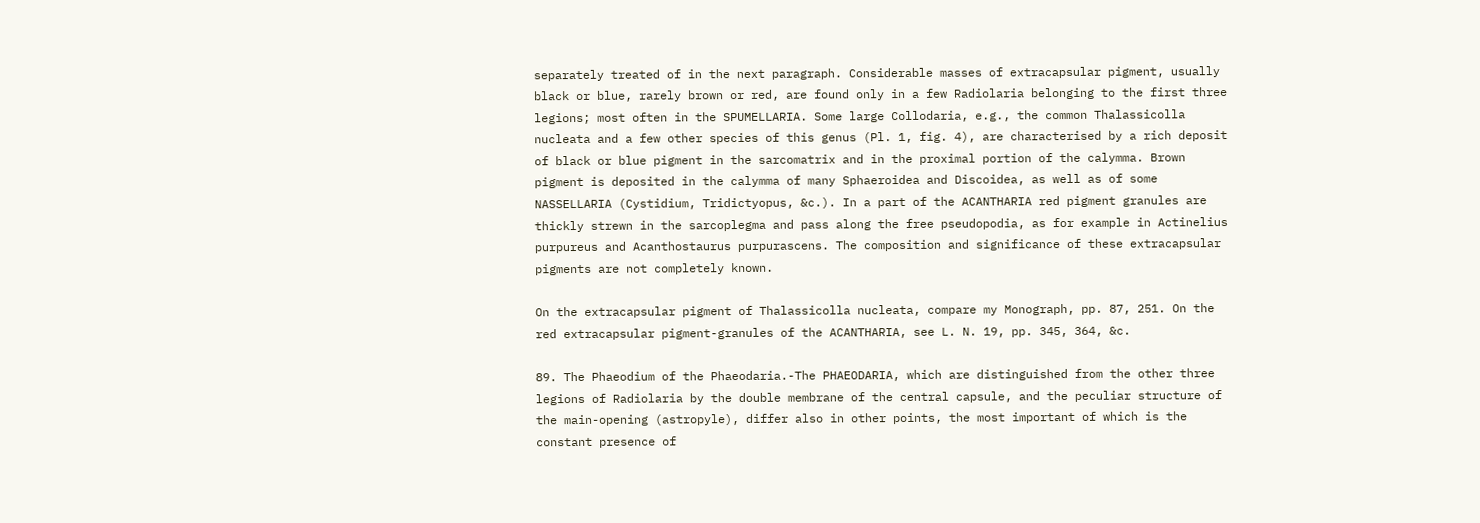separately treated of in the next paragraph. Considerable masses of extracapsular pigment, usually black or blue, rarely brown or red, are found only in a few Radiolaria belonging to the first three legions; most often in the SPUMELLARIA. Some large Collodaria, e.g., the common Thalassicolla nucleata and a few other species of this genus (Pl. 1, fig. 4), are characterised by a rich deposit of black or blue pigment in the sarcomatrix and in the proximal portion of the calymma. Brown pigment is deposited in the calymma of many Sphaeroidea and Discoidea, as well as of some NASSELLARIA (Cystidium, Tridictyopus, &c.). In a part of the ACANTHARIA red pigment granules are thickly strewn in the sarcoplegma and pass along the free pseudopodia, as for example in Actinelius purpureus and Acanthostaurus purpurascens. The composition and significance of these extracapsular pigments are not completely known.

On the extracapsular pigment of Thalassicolla nucleata, compare my Monograph, pp. 87, 251. On the red extracapsular pigment-granules of the ACANTHARIA, see L. N. 19, pp. 345, 364, &c.

89. The Phaeodium of the Phaeodaria.-The PHAEODARIA, which are distinguished from the other three legions of Radiolaria by the double membrane of the central capsule, and the peculiar structure of the main-opening (astropyle), differ also in other points, the most important of which is the constant presence of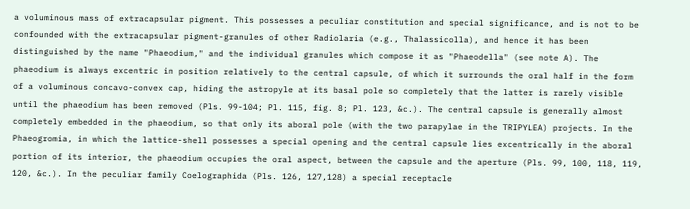a voluminous mass of extracapsular pigment. This possesses a peculiar constitution and special significance, and is not to be confounded with the extracapsular pigment-granules of other Radiolaria (e.g., Thalassicolla), and hence it has been distinguished by the name "Phaeodium," and the individual granules which compose it as "Phaeodella" (see note A). The phaeodium is always excentric in position relatively to the central capsule, of which it surrounds the oral half in the form of a voluminous concavo-convex cap, hiding the astropyle at its basal pole so completely that the latter is rarely visible until the phaeodium has been removed (Pls. 99-104; Pl. 115, fig. 8; Pl. 123, &c.). The central capsule is generally almost completely embedded in the phaeodium, so that only its aboral pole (with the two parapylae in the TRIPYLEA) projects. In the Phaeogromia, in which the lattice-shell possesses a special opening and the central capsule lies excentrically in the aboral portion of its interior, the phaeodium occupies the oral aspect, between the capsule and the aperture (Pls. 99, 100, 118, 119, 120, &c.). In the peculiar family Coelographida (Pls. 126, 127,128) a special receptacle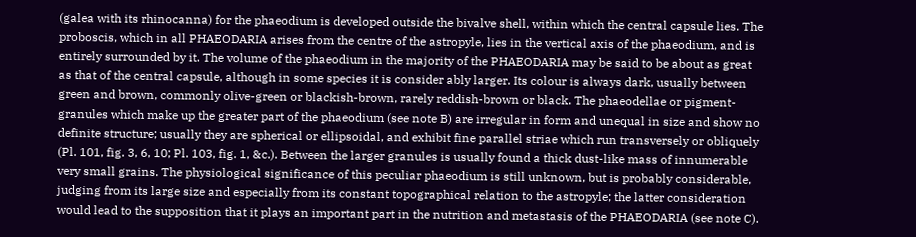(galea with its rhinocanna) for the phaeodium is developed outside the bivalve shell, within which the central capsule lies. The proboscis, which in all PHAEODARIA arises from the centre of the astropyle, lies in the vertical axis of the phaeodium, and is entirely surrounded by it. The volume of the phaeodium in the majority of the PHAEODARIA may be said to be about as great as that of the central capsule, although in some species it is consider ably larger. Its colour is always dark, usually between green and brown, commonly olive-green or blackish-brown, rarely reddish-brown or black. The phaeodellae or pigment-granules which make up the greater part of the phaeodium (see note B) are irregular in form and unequal in size and show no definite structure; usually they are spherical or ellipsoidal, and exhibit fine parallel striae which run transversely or obliquely (Pl. 101, fig. 3, 6, 10; Pl. 103, fig. 1, &c.). Between the larger granules is usually found a thick dust-like mass of innumerable very small grains. The physiological significance of this peculiar phaeodium is still unknown, but is probably considerable, judging from its large size and especially from its constant topographical relation to the astropyle; the latter consideration would lead to the supposition that it plays an important part in the nutrition and metastasis of the PHAEODARIA (see note C).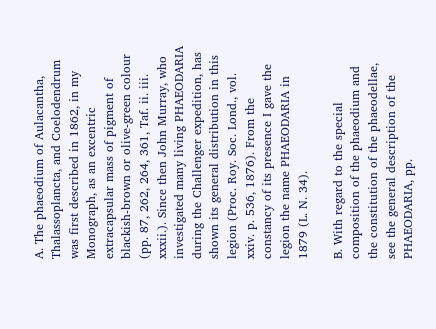A. The phaeodium of Aulacantha, Thalassoplancta, and Coelodendrum was first described in 1862, in my Monograph, as an excentric extracapsular mass of pigment of blackish-brown or olive-green colour (pp. 87, 262, 264, 361, Taf. ii. iii. xxxii.). Since then John Murray, who investigated many living PHAEODARIA during the Challenger expedition, has shown its general distribution in this legion (Proc. Roy. Soc. Lond., vol. xxiv. p. 536, 1876). From the constancy of its presence I gave the legion the name PHAEODARIA in 1879 (L. N. 34).

B. With regard to the special composition of the phaeodium and the constitution of the phaeodellae, see the general description of the PHAEODARIA, pp.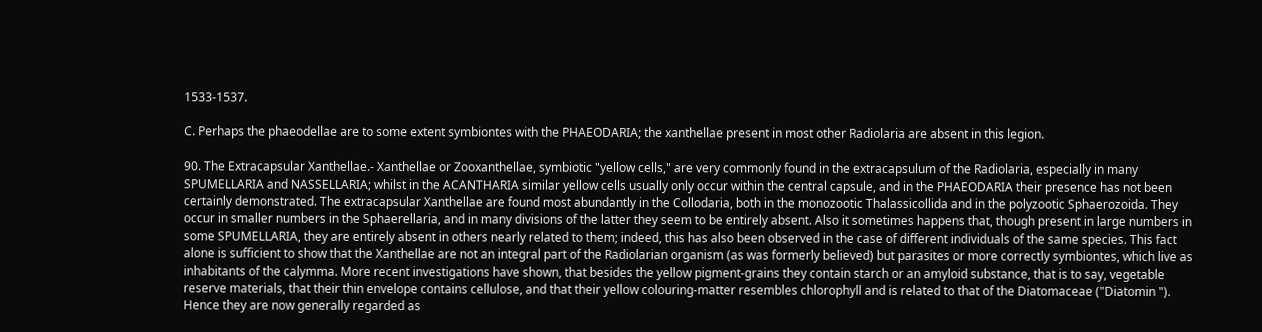1533-1537.

C. Perhaps the phaeodellae are to some extent symbiontes with the PHAEODARIA; the xanthellae present in most other Radiolaria are absent in this legion.

90. The Extracapsular Xanthellae.- Xanthellae or Zooxanthellae, symbiotic "yellow cells," are very commonly found in the extracapsulum of the Radiolaria, especially in many SPUMELLARIA and NASSELLARIA; whilst in the ACANTHARIA similar yellow cells usually only occur within the central capsule, and in the PHAEODARIA their presence has not been certainly demonstrated. The extracapsular Xanthellae are found most abundantly in the Collodaria, both in the monozootic Thalassicollida and in the polyzootic Sphaerozoida. They occur in smaller numbers in the Sphaerellaria, and in many divisions of the latter they seem to be entirely absent. Also it sometimes happens that, though present in large numbers in some SPUMELLARIA, they are entirely absent in others nearly related to them; indeed, this has also been observed in the case of different individuals of the same species. This fact alone is sufficient to show that the Xanthellae are not an integral part of the Radiolarian organism (as was formerly believed) but parasites or more correctly symbiontes, which live as inhabitants of the calymma. More recent investigations have shown, that besides the yellow pigment-grains they contain starch or an amyloid substance, that is to say, vegetable reserve materials, that their thin envelope contains cellulose, and that their yellow colouring-matter resembles chlorophyll and is related to that of the Diatomaceae ("Diatomin "). Hence they are now generally regarded as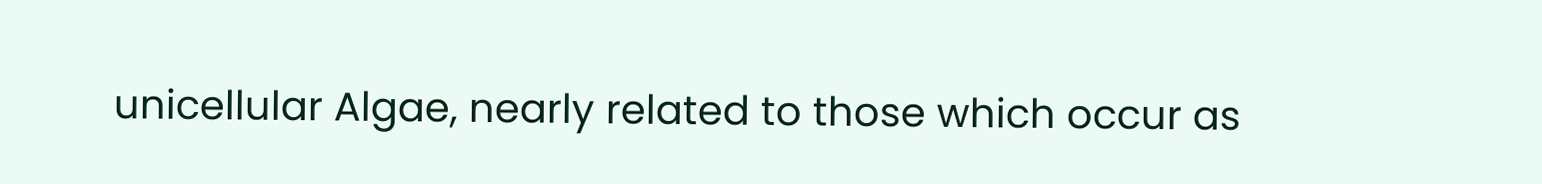unicellular Algae, nearly related to those which occur as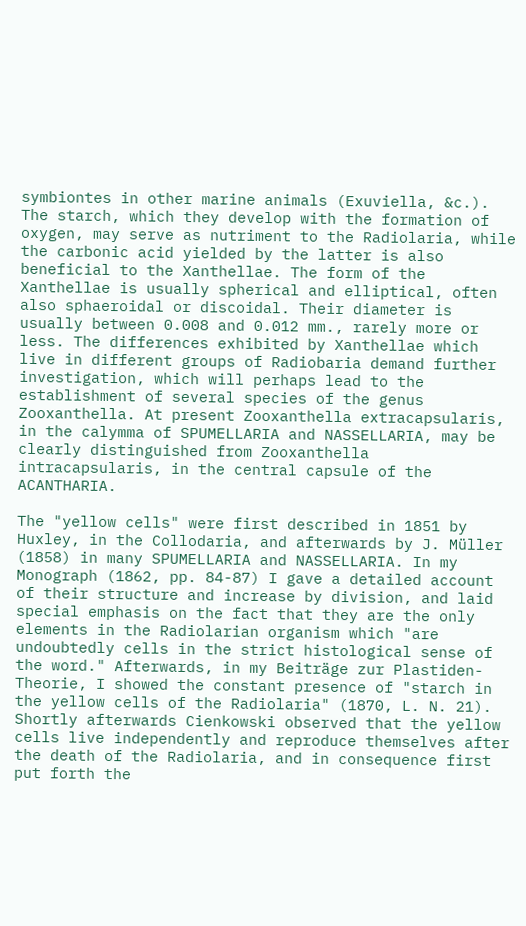symbiontes in other marine animals (Exuviella, &c.). The starch, which they develop with the formation of oxygen, may serve as nutriment to the Radiolaria, while the carbonic acid yielded by the latter is also beneficial to the Xanthellae. The form of the Xanthellae is usually spherical and elliptical, often also sphaeroidal or discoidal. Their diameter is usually between 0.008 and 0.012 mm., rarely more or less. The differences exhibited by Xanthellae which live in different groups of Radiobaria demand further investigation, which will perhaps lead to the establishment of several species of the genus Zooxanthella. At present Zooxanthella extracapsularis, in the calymma of SPUMELLARIA and NASSELLARIA, may be clearly distinguished from Zooxanthella intracapsularis, in the central capsule of the ACANTHARIA.

The "yellow cells" were first described in 1851 by Huxley, in the Collodaria, and afterwards by J. Müller (1858) in many SPUMELLARIA and NASSELLARIA. In my Monograph (1862, pp. 84-87) I gave a detailed account of their structure and increase by division, and laid special emphasis on the fact that they are the only elements in the Radiolarian organism which "are undoubtedly cells in the strict histological sense of the word." Afterwards, in my Beiträge zur Plastiden-Theorie, I showed the constant presence of "starch in the yellow cells of the Radiolaria" (1870, L. N. 21). Shortly afterwards Cienkowski observed that the yellow cells live independently and reproduce themselves after the death of the Radiolaria, and in consequence first put forth the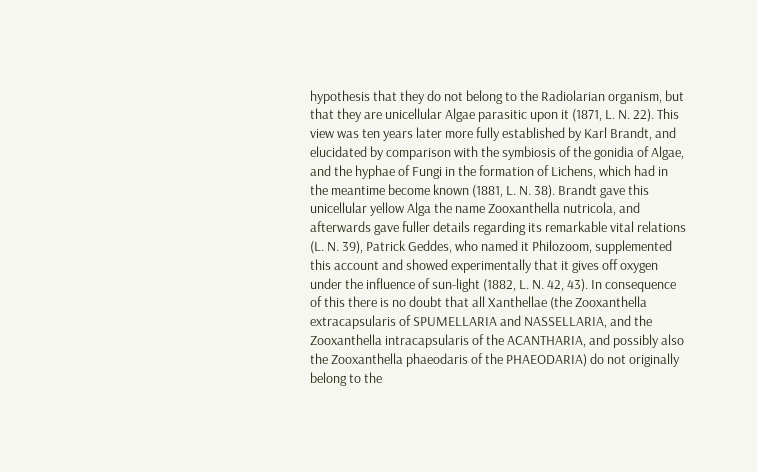hypothesis that they do not belong to the Radiolarian organism, but that they are unicellular Algae parasitic upon it (1871, L. N. 22). This view was ten years later more fully established by Karl Brandt, and elucidated by comparison with the symbiosis of the gonidia of Algae, and the hyphae of Fungi in the formation of Lichens, which had in the meantime become known (1881, L. N. 38). Brandt gave this unicellular yellow Alga the name Zooxanthella nutricola, and afterwards gave fuller details regarding its remarkable vital relations (L. N. 39), Patrick Geddes, who named it Philozoom, supplemented this account and showed experimentally that it gives off oxygen under the influence of sun-light (1882, L. N. 42, 43). In consequence of this there is no doubt that all Xanthellae (the Zooxanthella extracapsularis of SPUMELLARIA and NASSELLARIA, and the Zooxanthella intracapsularis of the ACANTHARIA, and possibly also the Zooxanthella phaeodaris of the PHAEODARIA) do not originally belong to the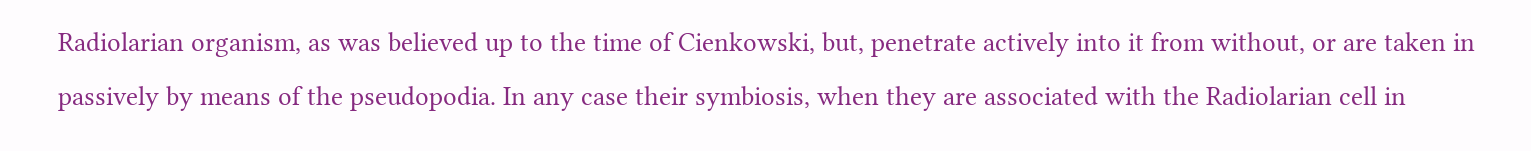Radiolarian organism, as was believed up to the time of Cienkowski, but, penetrate actively into it from without, or are taken in passively by means of the pseudopodia. In any case their symbiosis, when they are associated with the Radiolarian cell in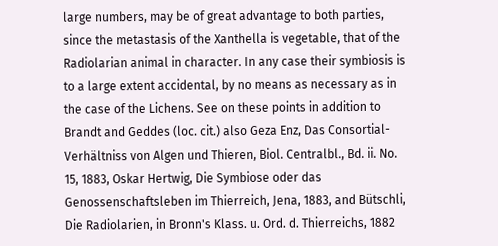large numbers, may be of great advantage to both parties, since the metastasis of the Xanthella is vegetable, that of the Radiolarian animal in character. In any case their symbiosis is to a large extent accidental, by no means as necessary as in the case of the Lichens. See on these points in addition to Brandt and Geddes (loc. cit.) also Geza Enz, Das Consortial-Verhältniss von Algen und Thieren, Biol. Centralbl., Bd. ii. No. 15, 1883, Oskar Hertwig, Die Symbiose oder das Genossenschaftsleben im Thierreich, Jena, 1883, and Bütschli, Die Radiolarien, in Bronn's Klass. u. Ord. d. Thierreichs, 1882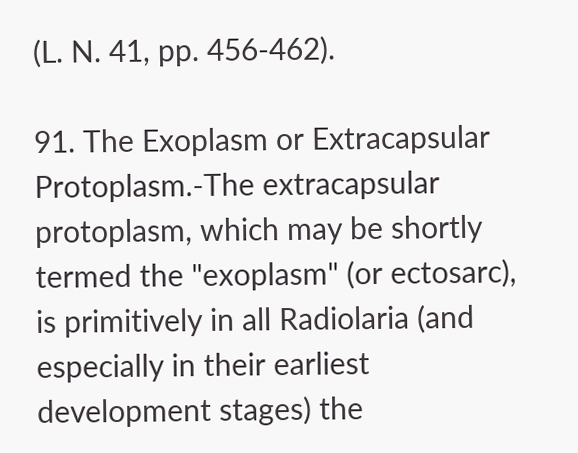(L. N. 41, pp. 456-462).

91. The Exoplasm or Extracapsular Protoplasm.-The extracapsular protoplasm, which may be shortly termed the "exoplasm" (or ectosarc), is primitively in all Radiolaria (and especially in their earliest development stages) the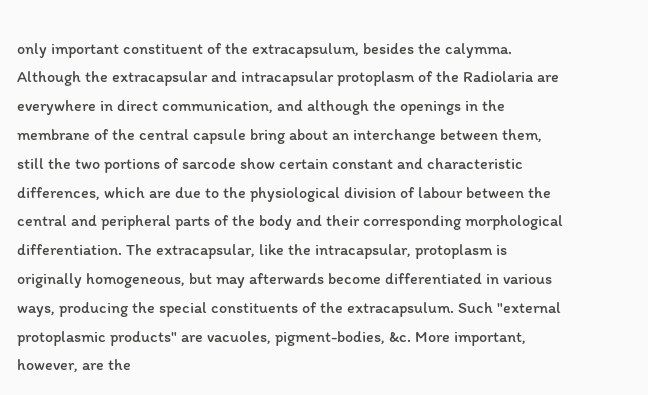only important constituent of the extracapsulum, besides the calymma. Although the extracapsular and intracapsular protoplasm of the Radiolaria are everywhere in direct communication, and although the openings in the membrane of the central capsule bring about an interchange between them, still the two portions of sarcode show certain constant and characteristic differences, which are due to the physiological division of labour between the central and peripheral parts of the body and their corresponding morphological differentiation. The extracapsular, like the intracapsular, protoplasm is originally homogeneous, but may afterwards become differentiated in various ways, producing the special constituents of the extracapsulum. Such "external protoplasmic products" are vacuoles, pigment-bodies, &c. More important, however, are the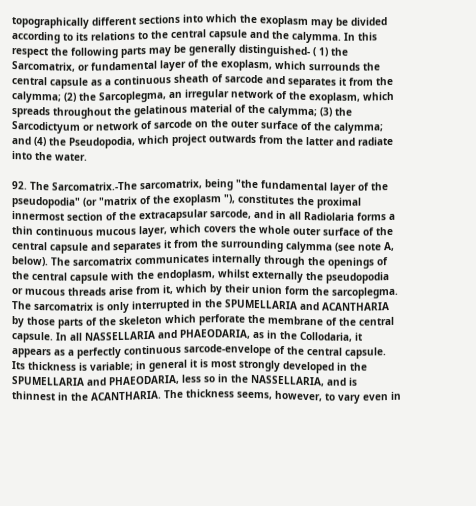topographically different sections into which the exoplasm may be divided according to its relations to the central capsule and the calymma. In this respect the following parts may be generally distinguished- ( 1) the Sarcomatrix, or fundamental layer of the exoplasm, which surrounds the central capsule as a continuous sheath of sarcode and separates it from the calymma; (2) the Sarcoplegma, an irregular network of the exoplasm, which spreads throughout the gelatinous material of the calymma; (3) the Sarcodictyum or network of sarcode on the outer surface of the calymma; and (4) the Pseudopodia, which project outwards from the latter and radiate into the water.

92. The Sarcomatrix.-The sarcomatrix, being "the fundamental layer of the pseudopodia" (or "matrix of the exoplasm "), constitutes the proximal innermost section of the extracapsular sarcode, and in all Radiolaria forms a thin continuous mucous layer, which covers the whole outer surface of the central capsule and separates it from the surrounding calymma (see note A, below). The sarcomatrix communicates internally through the openings of the central capsule with the endoplasm, whilst externally the pseudopodia or mucous threads arise from it, which by their union form the sarcoplegma. The sarcomatrix is only interrupted in the SPUMELLARIA and ACANTHARIA by those parts of the skeleton which perforate the membrane of the central capsule. In all NASSELLARIA and PHAEODARIA, as in the Collodaria, it appears as a perfectly continuous sarcode-envelope of the central capsule. Its thickness is variable; in general it is most strongly developed in the SPUMELLARIA and PHAEODARIA, less so in the NASSELLARIA, and is thinnest in the ACANTHARIA. The thickness seems, however, to vary even in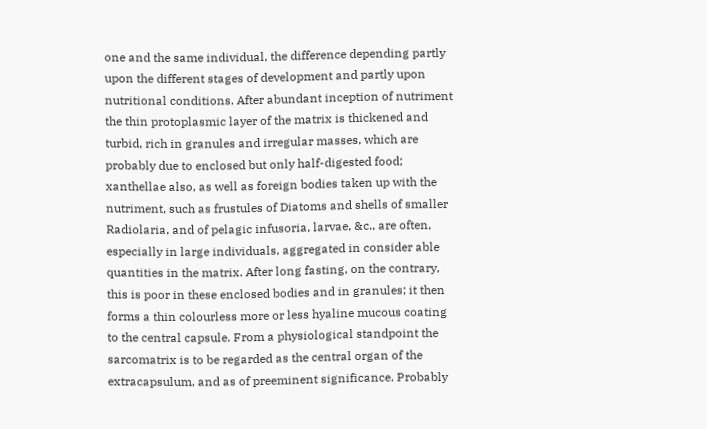one and the same individual, the difference depending partly upon the different stages of development and partly upon nutritional conditions. After abundant inception of nutriment the thin protoplasmic layer of the matrix is thickened and turbid, rich in granules and irregular masses, which are probably due to enclosed but only half-digested food; xanthellae also, as well as foreign bodies taken up with the nutriment, such as frustules of Diatoms and shells of smaller Radiolaria, and of pelagic infusoria, larvae, &c., are often, especially in large individuals, aggregated in consider able quantities in the matrix. After long fasting, on the contrary, this is poor in these enclosed bodies and in granules; it then forms a thin colourless more or less hyaline mucous coating to the central capsule. From a physiological standpoint the sarcomatrix is to be regarded as the central organ of the extracapsulum, and as of preeminent significance. Probably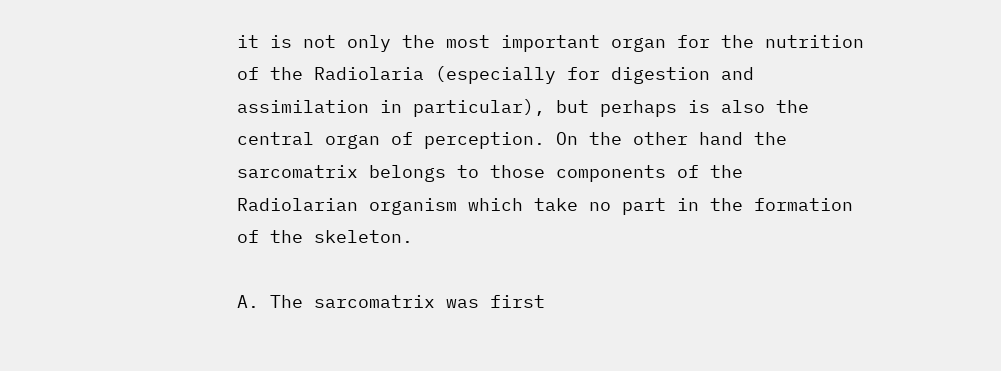it is not only the most important organ for the nutrition of the Radiolaria (especially for digestion and assimilation in particular), but perhaps is also the central organ of perception. On the other hand the sarcomatrix belongs to those components of the Radiolarian organism which take no part in the formation of the skeleton.

A. The sarcomatrix was first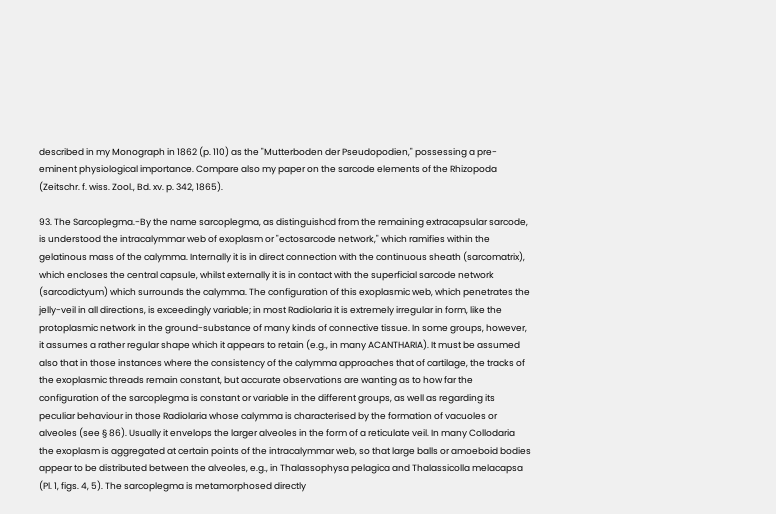described in my Monograph in 1862 (p. 110) as the "Mutterboden der Pseudopodien," possessing a pre-eminent physiological importance. Compare also my paper on the sarcode elements of the Rhizopoda (Zeitschr. f. wiss. Zool., Bd. xv. p. 342, 1865).

93. The Sarcoplegma.-By the name sarcoplegma, as distinguishcd from the remaining extracapsular sarcode, is understood the intracalymmar web of exoplasm or "ectosarcode network," which ramifies within the gelatinous mass of the calymma. Internally it is in direct connection with the continuous sheath (sarcomatrix), which encloses the central capsule, whilst externally it is in contact with the superficial sarcode network (sarcodictyum) which surrounds the calymma. The configuration of this exoplasmic web, which penetrates the jelly-veil in all directions, is exceedingly variable; in most Radiolaria it is extremely irregular in form, like the protoplasmic network in the ground-substance of many kinds of connective tissue. In some groups, however, it assumes a rather regular shape which it appears to retain (e.g., in many ACANTHARIA). It must be assumed also that in those instances where the consistency of the calymma approaches that of cartilage, the tracks of the exoplasmic threads remain constant, but accurate observations are wanting as to how far the configuration of the sarcoplegma is constant or variable in the different groups, as well as regarding its peculiar behaviour in those Radiolaria whose calymma is characterised by the formation of vacuoles or alveoles (see § 86). Usually it envelops the larger alveoles in the form of a reticulate veil. In many Collodaria the exoplasm is aggregated at certain points of the intracalymmar web, so that large balls or amoeboid bodies appear to be distributed between the alveoles, e.g., in Thalassophysa pelagica and Thalassicolla melacapsa (Pl. 1, figs. 4, 5). The sarcoplegma is metamorphosed directly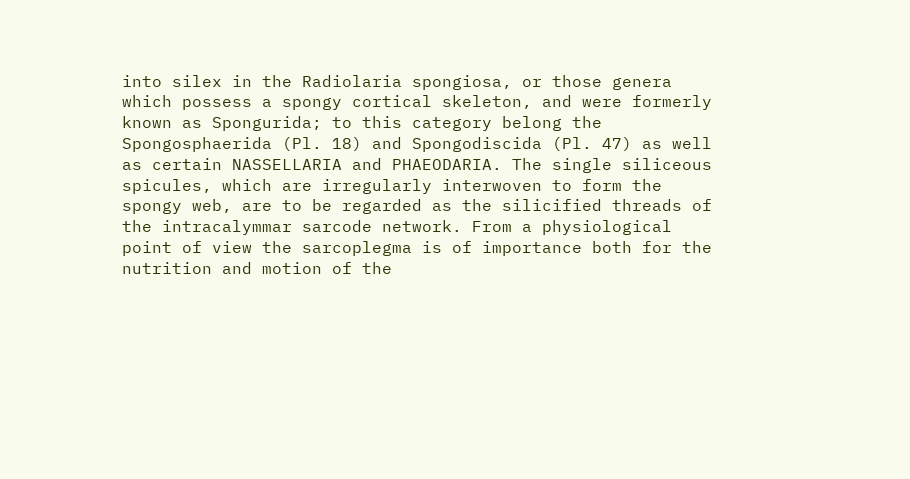into silex in the Radiolaria spongiosa, or those genera which possess a spongy cortical skeleton, and were formerly known as Spongurida; to this category belong the Spongosphaerida (Pl. 18) and Spongodiscida (Pl. 47) as well as certain NASSELLARIA and PHAEODARIA. The single siliceous spicules, which are irregularly interwoven to form the spongy web, are to be regarded as the silicified threads of the intracalymmar sarcode network. From a physiological point of view the sarcoplegma is of importance both for the nutrition and motion of the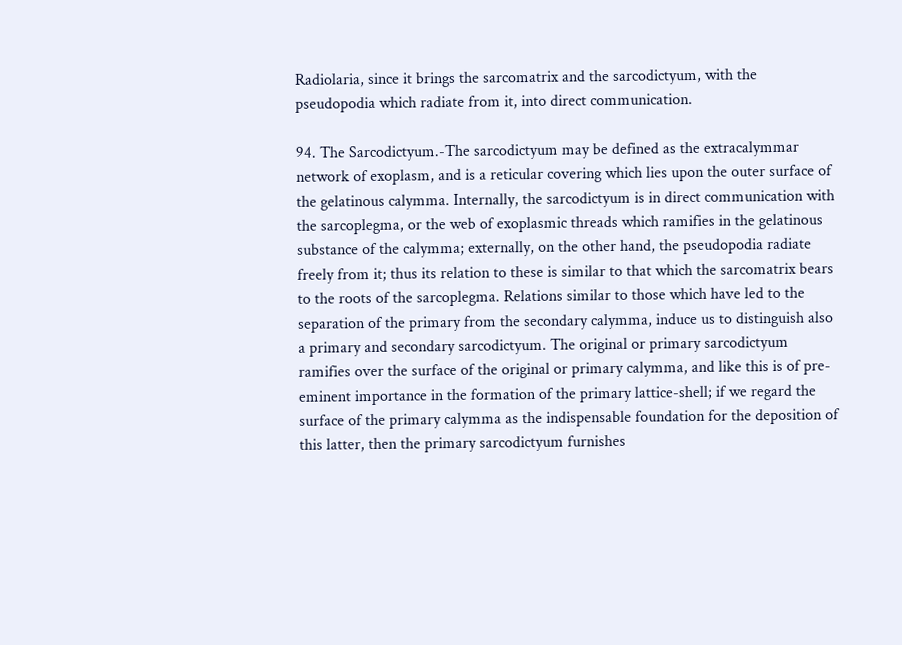Radiolaria, since it brings the sarcomatrix and the sarcodictyum, with the pseudopodia which radiate from it, into direct communication.

94. The Sarcodictyum.-The sarcodictyum may be defined as the extracalymmar network of exoplasm, and is a reticular covering which lies upon the outer surface of the gelatinous calymma. Internally, the sarcodictyum is in direct communication with the sarcoplegma, or the web of exoplasmic threads which ramifies in the gelatinous substance of the calymma; externally, on the other hand, the pseudopodia radiate freely from it; thus its relation to these is similar to that which the sarcomatrix bears to the roots of the sarcoplegma. Relations similar to those which have led to the separation of the primary from the secondary calymma, induce us to distinguish also a primary and secondary sarcodictyum. The original or primary sarcodictyum ramifies over the surface of the original or primary calymma, and like this is of pre-eminent importance in the formation of the primary lattice-shell; if we regard the surface of the primary calymma as the indispensable foundation for the deposition of this latter, then the primary sarcodictyum furnishes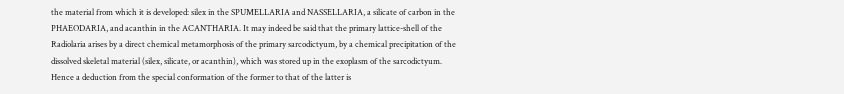the material from which it is developed: silex in the SPUMELLARIA and NASSELLARIA, a silicate of carbon in the PHAEODARIA, and acanthin in the ACANTHARIA. It may indeed be said that the primary lattice-shell of the Radiolaria arises by a direct chemical metamorphosis of the primary sarcodictyum, by a chemical precipitation of the dissolved skeletal material (silex, silicate, or acanthin), which was stored up in the exoplasm of the sarcodictyum. Hence a deduction from the special conformation of the former to that of the latter is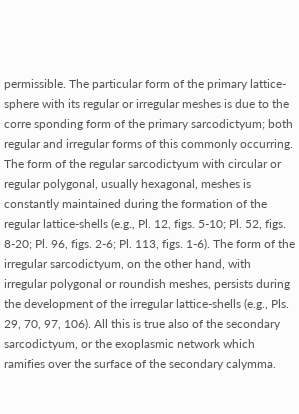permissible. The particular form of the primary lattice-sphere with its regular or irregular meshes is due to the corre sponding form of the primary sarcodictyum; both regular and irregular forms of this commonly occurring. The form of the regular sarcodictyum with circular or regular polygonal, usually hexagonal, meshes is constantly maintained during the formation of the regular lattice-shells (e.g., Pl. 12, figs. 5-10; Pl. 52, figs. 8-20; Pl. 96, figs. 2-6; Pl. 113, figs. 1-6). The form of the irregular sarcodictyum, on the other hand, with irregular polygonal or roundish meshes, persists during the development of the irregular lattice-shells (e.g., Pls. 29, 70, 97, 106). All this is true also of the secondary sarcodictyum, or the exoplasmic network which ramifies over the surface of the secondary calymma.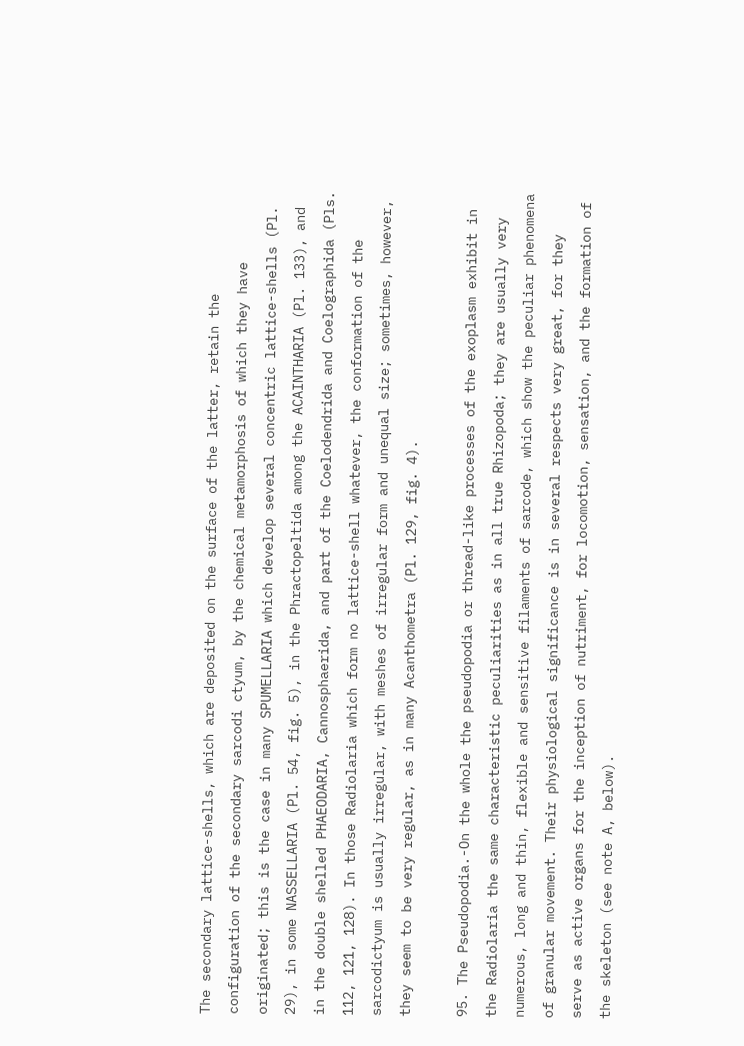The secondary lattice-shells, which are deposited on the surface of the latter, retain the configuration of the secondary sarcodi ctyum, by the chemical metamorphosis of which they have originated; this is the case in many SPUMELLARIA which develop several concentric lattice-shells (Pl. 29), in some NASSELLARIA (Pl. 54, fig. 5), in the Phractopeltida among the ACAINTHARIA (Pl. 133), and in the double shelled PHAEODARIA, Cannosphaerida, and part of the Coelodendrida and Coelographida (Pls. 112, 121, 128). In those Radiolaria which form no lattice-shell whatever, the conformation of the sarcodictyum is usually irregular, with meshes of irregular form and unequal size; sometimes, however, they seem to be very regular, as in many Acanthometra (Pl. 129, fig. 4).

95. The Pseudopodia.-On the whole the pseudopodia or thread-like processes of the exoplasm exhibit in the Radiolaria the same characteristic peculiarities as in all true Rhizopoda; they are usually very numerous, long and thin, flexible and sensitive filaments of sarcode, which show the peculiar phenomena of granular movement. Their physiological significance is in several respects very great, for they serve as active organs for the inception of nutriment, for locomotion, sensation, and the formation of the skeleton (see note A, below).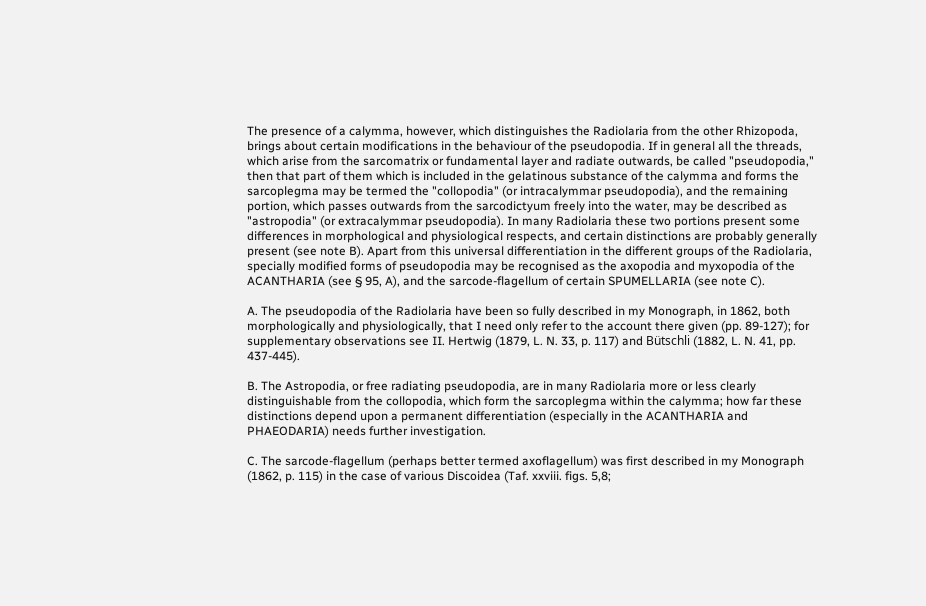The presence of a calymma, however, which distinguishes the Radiolaria from the other Rhizopoda, brings about certain modifications in the behaviour of the pseudopodia. If in general all the threads, which arise from the sarcomatrix or fundamental layer and radiate outwards, be called "pseudopodia," then that part of them which is included in the gelatinous substance of the calymma and forms the sarcoplegma may be termed the "collopodia" (or intracalymmar pseudopodia), and the remaining portion, which passes outwards from the sarcodictyum freely into the water, may be described as "astropodia" (or extracalymmar pseudopodia). In many Radiolaria these two portions present some differences in morphological and physiological respects, and certain distinctions are probably generally present (see note B). Apart from this universal differentiation in the different groups of the Radiolaria, specially modified forms of pseudopodia may be recognised as the axopodia and myxopodia of the ACANTHARIA (see § 95, A), and the sarcode-flagellum of certain SPUMELLARIA (see note C).

A. The pseudopodia of the Radiolaria have been so fully described in my Monograph, in 1862, both morphologically and physiologically, that I need only refer to the account there given (pp. 89-127); for supplementary observations see II. Hertwig (1879, L. N. 33, p. 117) and Bütschli (1882, L. N. 41, pp. 437-445).

B. The Astropodia, or free radiating pseudopodia, are in many Radiolaria more or less clearly distinguishable from the collopodia, which form the sarcoplegma within the calymma; how far these distinctions depend upon a permanent differentiation (especially in the ACANTHARIA and PHAEODARIA) needs further investigation.

C. The sarcode-flagellum (perhaps better termed axoflagellum) was first described in my Monograph (1862, p. 115) in the case of various Discoidea (Taf. xxviii. figs. 5,8;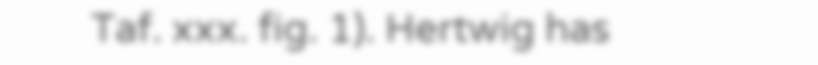Taf. xxx. fig. 1). Hertwig has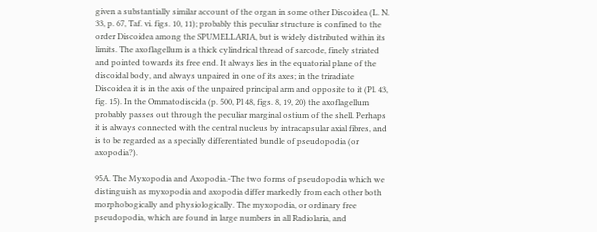given a substantially similar account of the organ in some other Discoidea (L. N. 33, p. 67, Taf. vi. figs. 10, 11); probably this peculiar structure is confined to the order Discoidea among the SPUMELLARIA, but is widely distributed within its limits. The axoflagellum is a thick cylindrical thread of sarcode, finely striated and pointed towards its free end. It always lies in the equatorial plane of the discoidal body, and always unpaired in one of its axes; in the triradiate Discoidea it is in the axis of the unpaired principal arm and opposite to it (Pl. 43, fig. 15). In the Ommatodiscida (p. 500, Pl 48, figs. 8, 19, 20) the axoflagellum probably passes out through the peculiar marginal ostium of the shell. Perhaps it is always connected with the central nucleus by intracapsular axial fibres, and is to be regarded as a specially differentiated bundle of pseudopodia (or axopodia?).

95A. The Myxopodia and Axopodia.-The two forms of pseudopodia which we distinguish as myxopodia and axopodia differ markedly from each other both morphobogically and physiologically. The myxopodia, or ordinary free pseudopodia, which are found in large numbers in all Radiolaria, and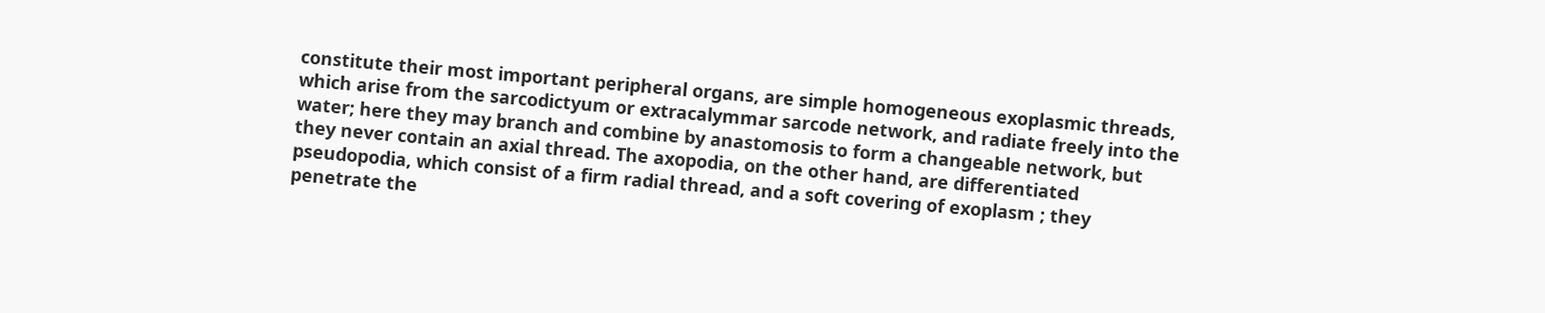constitute their most important peripheral organs, are simple homogeneous exoplasmic threads, which arise from the sarcodictyum or extracalymmar sarcode network, and radiate freely into the water; here they may branch and combine by anastomosis to form a changeable network, but they never contain an axial thread. The axopodia, on the other hand, are differentiated pseudopodia, which consist of a firm radial thread, and a soft covering of exoplasm ; they penetrate the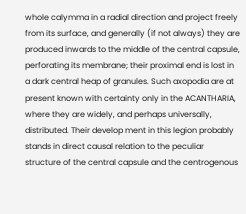whole calymma in a radial direction and project freely from its surface, and generally (if not always) they are produced inwards to the middle of the central capsule, perforating its membrane; their proximal end is lost in a dark central heap of granules. Such axopodia are at present known with certainty only in the ACANTHARIA, where they are widely, and perhaps universally, distributed. Their develop ment in this legion probably stands in direct causal relation to the peculiar structure of the central capsule and the centrogenous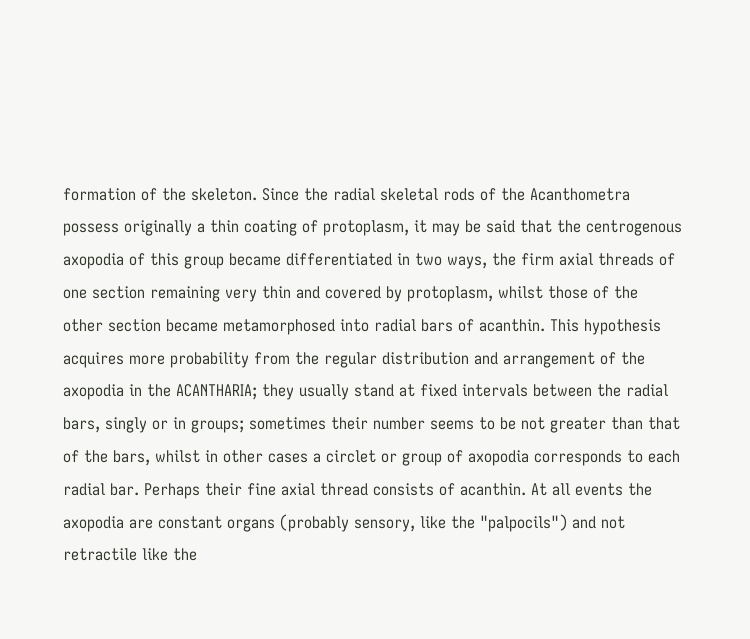formation of the skeleton. Since the radial skeletal rods of the Acanthometra possess originally a thin coating of protoplasm, it may be said that the centrogenous axopodia of this group became differentiated in two ways, the firm axial threads of one section remaining very thin and covered by protoplasm, whilst those of the other section became metamorphosed into radial bars of acanthin. This hypothesis acquires more probability from the regular distribution and arrangement of the axopodia in the ACANTHARIA; they usually stand at fixed intervals between the radial bars, singly or in groups; sometimes their number seems to be not greater than that of the bars, whilst in other cases a circlet or group of axopodia corresponds to each radial bar. Perhaps their fine axial thread consists of acanthin. At all events the axopodia are constant organs (probably sensory, like the "palpocils") and not retractile like the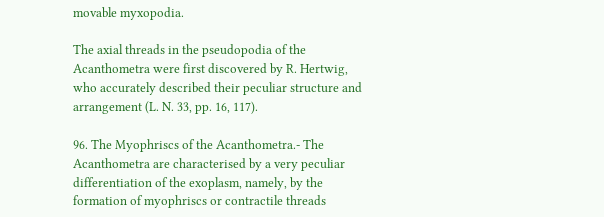movable myxopodia.

The axial threads in the pseudopodia of the Acanthometra were first discovered by R. Hertwig, who accurately described their peculiar structure and arrangement (L. N. 33, pp. 16, 117).

96. The Myophriscs of the Acanthometra.- The Acanthometra are characterised by a very peculiar differentiation of the exoplasm, namely, by the formation of myophriscs or contractile threads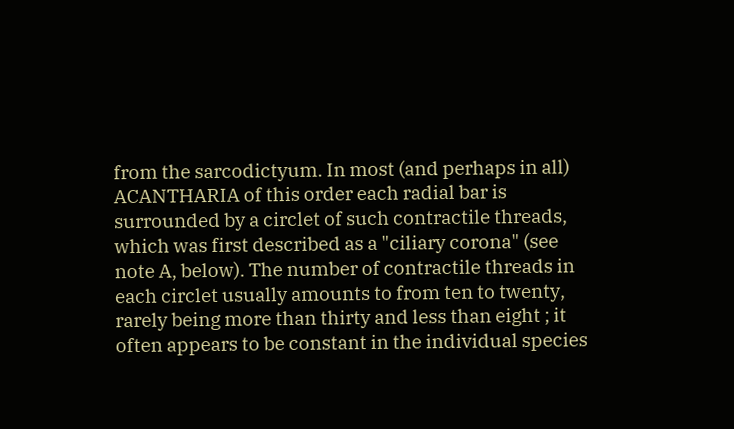from the sarcodictyum. In most (and perhaps in all) ACANTHARIA of this order each radial bar is surrounded by a circlet of such contractile threads, which was first described as a "ciliary corona" (see note A, below). The number of contractile threads in each circlet usually amounts to from ten to twenty, rarely being more than thirty and less than eight ; it often appears to be constant in the individual species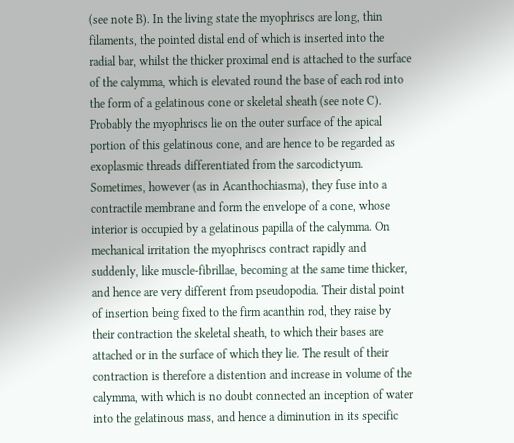(see note B). In the living state the myophriscs are long, thin filaments, the pointed distal end of which is inserted into the radial bar, whilst the thicker proximal end is attached to the surface of the calymma, which is elevated round the base of each rod into the form of a gelatinous cone or skeletal sheath (see note C). Probably the myophriscs lie on the outer surface of the apical portion of this gelatinous cone, and are hence to be regarded as exoplasmic threads differentiated from the sarcodictyum. Sometimes, however (as in Acanthochiasma), they fuse into a contractile membrane and form the envelope of a cone, whose interior is occupied by a gelatinous papilla of the calymma. On mechanical irritation the myophriscs contract rapidly and suddenly, like muscle-fibrillae, becoming at the same time thicker, and hence are very different from pseudopodia. Their distal point of insertion being fixed to the firm acanthin rod, they raise by their contraction the skeletal sheath, to which their bases are attached or in the surface of which they lie. The result of their contraction is therefore a distention and increase in volume of the calymma, with which is no doubt connected an inception of water into the gelatinous mass, and hence a diminution in its specific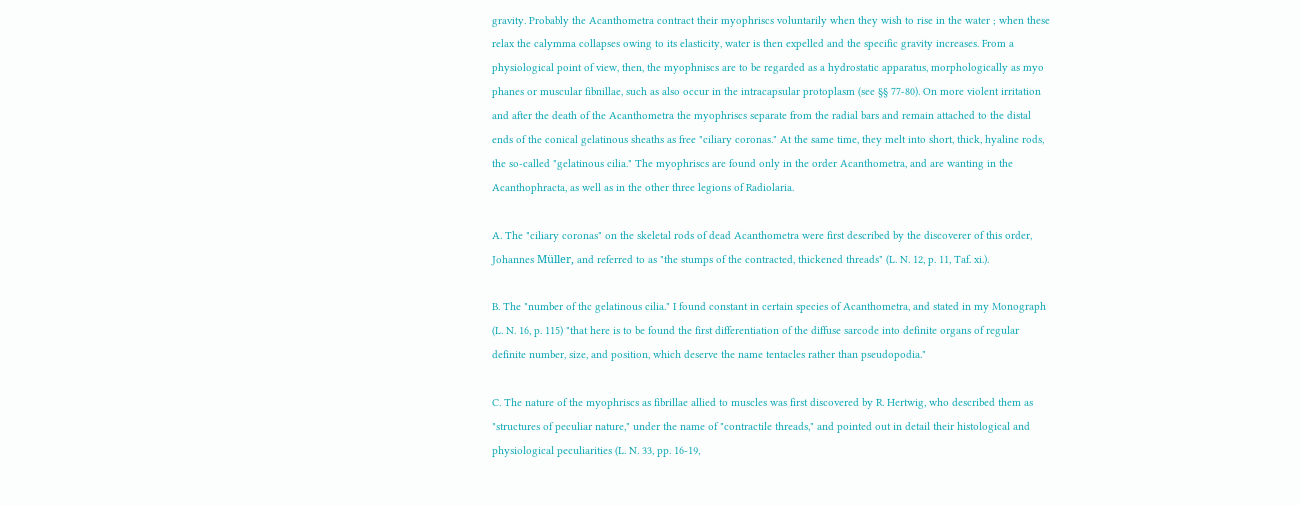gravity. Probably the Acanthometra contract their myophriscs voluntarily when they wish to rise in the water ; when these relax the calymma collapses owing to its elasticity, water is then expelled and the specific gravity increases. From a physiological point of view, then, the myophniscs are to be regarded as a hydrostatic apparatus, morphologically as myo phanes or muscular fibnillae, such as also occur in the intracapsular protoplasm (see §§ 77-80). On more violent irritation and after the death of the Acanthometra the myophriscs separate from the radial bars and remain attached to the distal ends of the conical gelatinous sheaths as free "ciliary coronas." At the same time, they melt into short, thick, hyaline rods, the so-called "gelatinous cilia." The myophriscs are found only in the order Acanthometra, and are wanting in the Acanthophracta, as well as in the other three legions of Radiolaria.

A. The "ciliary coronas" on the skeletal rods of dead Acanthometra were first described by the discoverer of this order, Johannes Müller, and referred to as "the stumps of the contracted, thickened threads" (L. N. 12, p. 11, Taf. xi.).

B. The "number of thc gelatinous cilia." I found constant in certain species of Acanthometra, and stated in my Monograph (L. N. 16, p. 115) "that here is to be found the first differentiation of the diffuse sarcode into definite organs of regular definite number, size, and position, which deserve the name tentacles rather than pseudopodia."

C. The nature of the myophriscs as fibrillae allied to muscles was first discovered by R. Hertwig, who described them as "structures of peculiar nature," under the name of "contractile threads," and pointed out in detail their histological and physiological peculiarities (L. N. 33, pp. 16-19,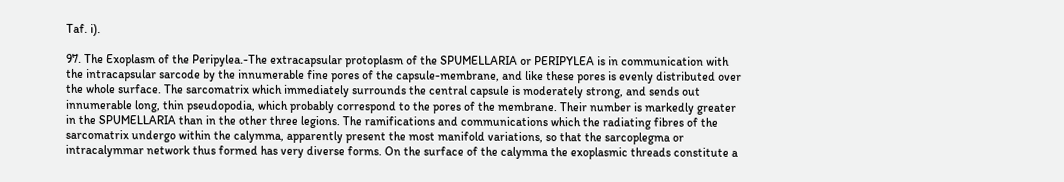Taf. i).

97. The Exoplasm of the Peripylea.-The extracapsular protoplasm of the SPUMELLARIA or PERIPYLEA is in communication with the intracapsular sarcode by the innumerable fine pores of the capsule-membrane, and like these pores is evenly distributed over the whole surface. The sarcomatrix which immediately surrounds the central capsule is moderately strong, and sends out innumerable long, thin pseudopodia, which probably correspond to the pores of the membrane. Their number is markedly greater in the SPUMELLARIA than in the other three legions. The ramifications and communications which the radiating fibres of the sarcomatrix undergo within the calymma, apparently present the most manifold variations, so that the sarcoplegma or intracalymmar network thus formed has very diverse forms. On the surface of the calymma the exoplasmic threads constitute a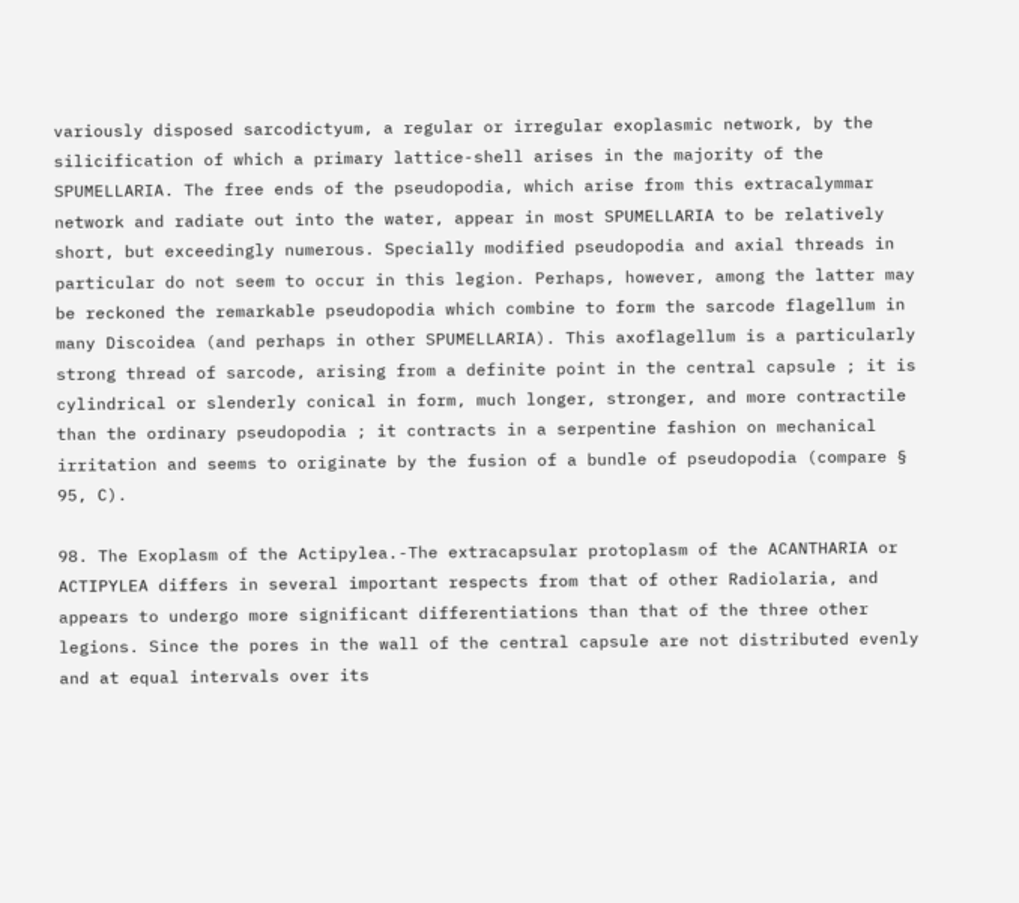variously disposed sarcodictyum, a regular or irregular exoplasmic network, by the silicification of which a primary lattice-shell arises in the majority of the SPUMELLARIA. The free ends of the pseudopodia, which arise from this extracalymmar network and radiate out into the water, appear in most SPUMELLARIA to be relatively short, but exceedingly numerous. Specially modified pseudopodia and axial threads in particular do not seem to occur in this legion. Perhaps, however, among the latter may be reckoned the remarkable pseudopodia which combine to form the sarcode flagellum in many Discoidea (and perhaps in other SPUMELLARIA). This axoflagellum is a particularly strong thread of sarcode, arising from a definite point in the central capsule ; it is cylindrical or slenderly conical in form, much longer, stronger, and more contractile than the ordinary pseudopodia ; it contracts in a serpentine fashion on mechanical irritation and seems to originate by the fusion of a bundle of pseudopodia (compare § 95, C).

98. The Exoplasm of the Actipylea.-The extracapsular protoplasm of the ACANTHARIA or ACTIPYLEA differs in several important respects from that of other Radiolaria, and appears to undergo more significant differentiations than that of the three other legions. Since the pores in the wall of the central capsule are not distributed evenly and at equal intervals over its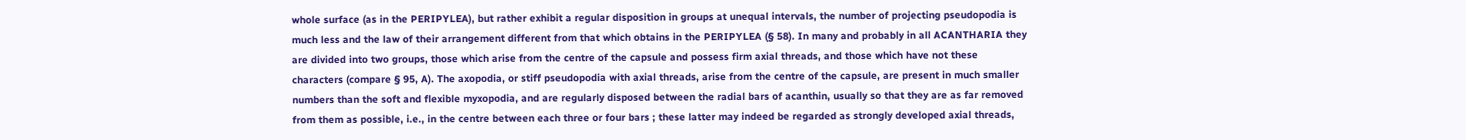whole surface (as in the PERIPYLEA), but rather exhibit a regular disposition in groups at unequal intervals, the number of projecting pseudopodia is much less and the law of their arrangement different from that which obtains in the PERIPYLEA (§ 58). In many and probably in all ACANTHARIA they are divided into two groups, those which arise from the centre of the capsule and possess firm axial threads, and those which have not these characters (compare § 95, A). The axopodia, or stiff pseudopodia with axial threads, arise from the centre of the capsule, are present in much smaller numbers than the soft and flexible myxopodia, and are regularly disposed between the radial bars of acanthin, usually so that they are as far removed from them as possible, i.e., in the centre between each three or four bars ; these latter may indeed be regarded as strongly developed axial threads,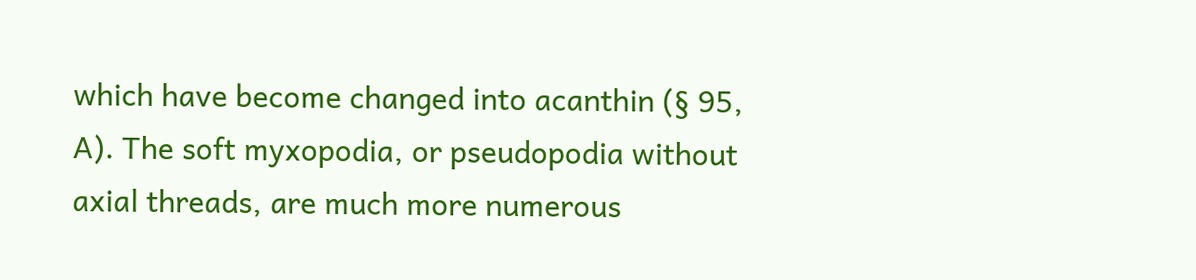which have become changed into acanthin (§ 95, A). The soft myxopodia, or pseudopodia without axial threads, are much more numerous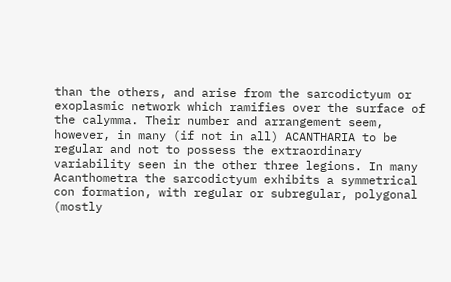than the others, and arise from the sarcodictyum or exoplasmic network which ramifies over the surface of the calymma. Their number and arrangement seem, however, in many (if not in all) ACANTHARIA to be regular and not to possess the extraordinary variability seen in the other three legions. In many Acanthometra the sarcodictyum exhibits a symmetrical con formation, with regular or subregular, polygonal (mostly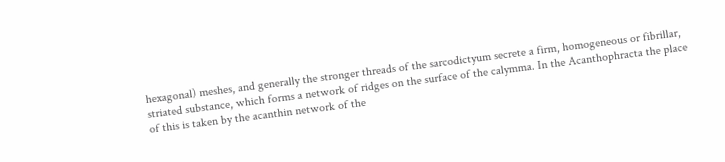hexagonal) meshes, and generally the stronger threads of the sarcodictyum secrete a firm, homogeneous or fibrillar, striated substance, which forms a network of ridges on the surface of the calymma. In the Acanthophracta the place of this is taken by the acanthin network of the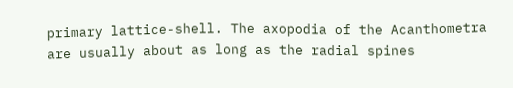primary lattice-shell. The axopodia of the Acanthometra are usually about as long as the radial spines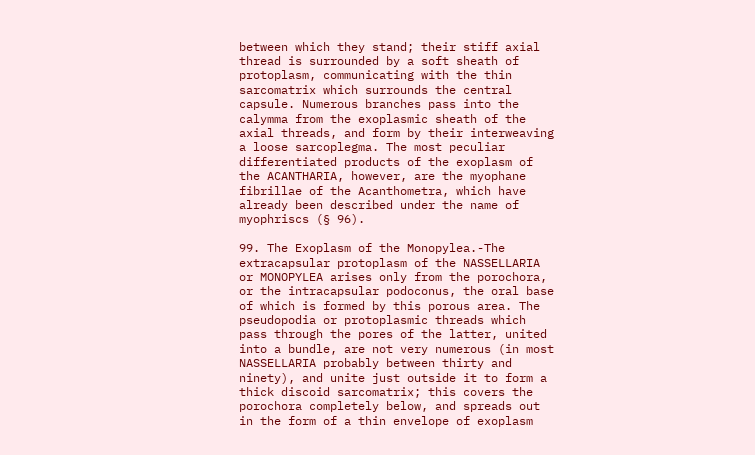between which they stand; their stiff axial thread is surrounded by a soft sheath of protoplasm, communicating with the thin sarcomatrix which surrounds the central capsule. Numerous branches pass into the calymma from the exoplasmic sheath of the axial threads, and form by their interweaving a loose sarcoplegma. The most peculiar differentiated products of the exoplasm of the ACANTHARIA, however, are the myophane fibrillae of the Acanthometra, which have already been described under the name of myophriscs (§ 96).

99. The Exoplasm of the Monopylea.-The extracapsular protoplasm of the NASSELLARIA or MONOPYLEA arises only from the porochora, or the intracapsular podoconus, the oral base of which is formed by this porous area. The pseudopodia or protoplasmic threads which pass through the pores of the latter, united into a bundle, are not very numerous (in most NASSELLARIA probably between thirty and ninety), and unite just outside it to form a thick discoid sarcomatrix; this covers the porochora completely below, and spreads out in the form of a thin envelope of exoplasm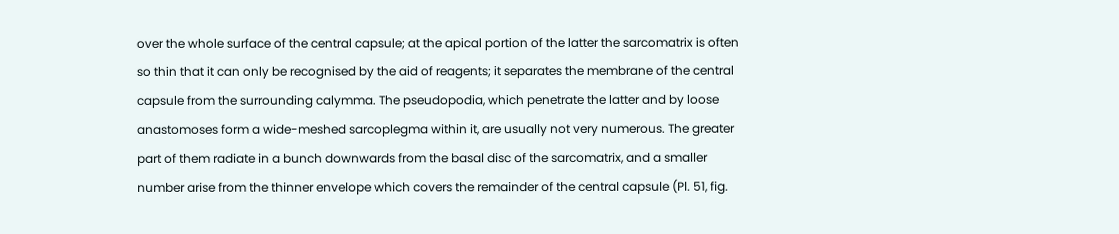over the whole surface of the central capsule; at the apical portion of the latter the sarcomatrix is often so thin that it can only be recognised by the aid of reagents; it separates the membrane of the central capsule from the surrounding calymma. The pseudopodia, which penetrate the latter and by loose anastomoses form a wide-meshed sarcoplegma within it, are usually not very numerous. The greater part of them radiate in a bunch downwards from the basal disc of the sarcomatrix, and a smaller number arise from the thinner envelope which covers the remainder of the central capsule (Pl. 51, fig.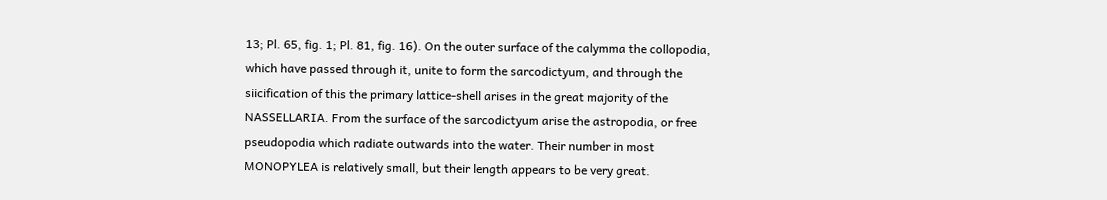13; Pl. 65, fig. 1; Pl. 81, fig. 16). On the outer surface of the calymma the collopodia, which have passed through it, unite to form the sarcodictyum, and through the siicification of this the primary lattice-shell arises in the great majority of the NASSELLARIA. From the surface of the sarcodictyum arise the astropodia, or free pseudopodia which radiate outwards into the water. Their number in most MONOPYLEA is relatively small, but their length appears to be very great.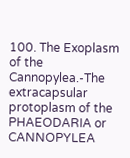100. The Exoplasm of the Cannopylea.-The extracapsular protoplasm of the PHAEODARIA or CANNOPYLEA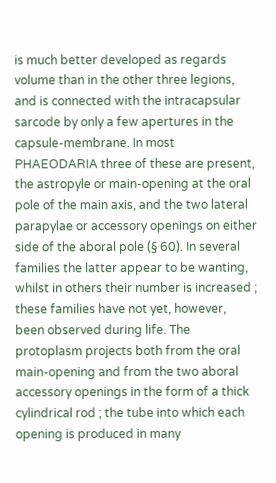is much better developed as regards volume than in the other three legions, and is connected with the intracapsular sarcode by only a few apertures in the capsule-membrane. In most PHAEODARIA three of these are present, the astropyle or main-opening at the oral pole of the main axis, and the two lateral parapylae or accessory openings on either side of the aboral pole (§ 60). In several families the latter appear to be wanting, whilst in others their number is increased ; these families have not yet, however, been observed during life. The protoplasm projects both from the oral main-opening and from the two aboral accessory openings in the form of a thick cylindrical rod ; the tube into which each opening is produced in many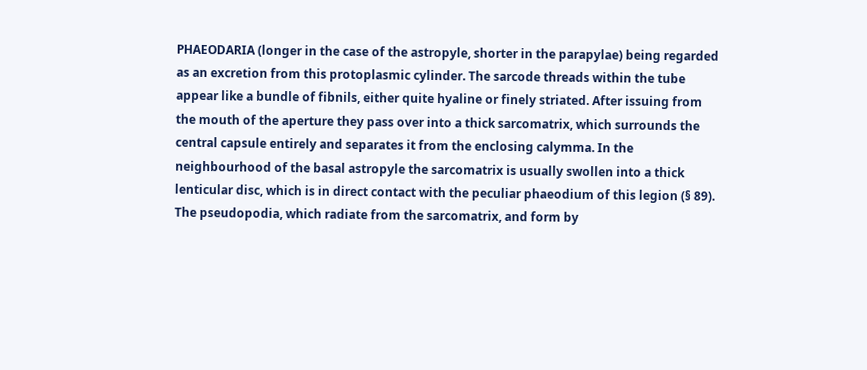PHAEODARIA (longer in the case of the astropyle, shorter in the parapylae) being regarded as an excretion from this protoplasmic cylinder. The sarcode threads within the tube appear like a bundle of fibnils, either quite hyaline or finely striated. After issuing from the mouth of the aperture they pass over into a thick sarcomatrix, which surrounds the central capsule entirely and separates it from the enclosing calymma. In the neighbourhood of the basal astropyle the sarcomatrix is usually swollen into a thick lenticular disc, which is in direct contact with the peculiar phaeodium of this legion (§ 89). The pseudopodia, which radiate from the sarcomatrix, and form by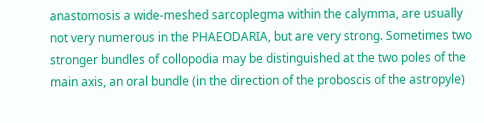anastomosis a wide-meshed sarcoplegma within the calymma, are usually not very numerous in the PHAEODARIA, but are very strong. Sometimes two stronger bundles of collopodia may be distinguished at the two poles of the main axis, an oral bundle (in the direction of the proboscis of the astropyle)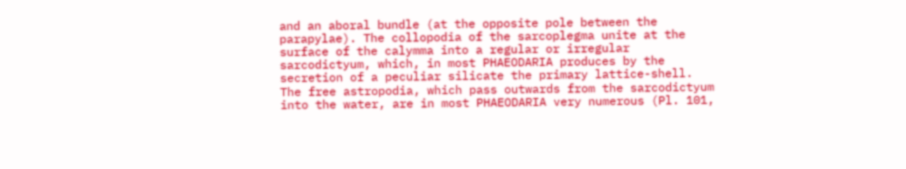and an aboral bundle (at the opposite pole between the parapylae). The collopodia of the sarcoplegma unite at the surface of the calymma into a regular or irregular sarcodictyum, which, in most PHAEODARIA produces by the secretion of a peculiar silicate the primary lattice-shell. The free astropodia, which pass outwards from the sarcodictyum into the water, are in most PHAEODARIA very numerous (Pl. 101,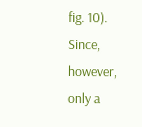fig. 10). Since, however, only a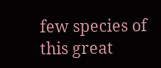few species of this great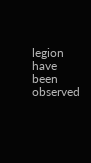legion have been observed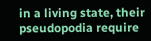in a living state, their pseudopodia require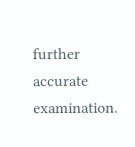further accurate examination.